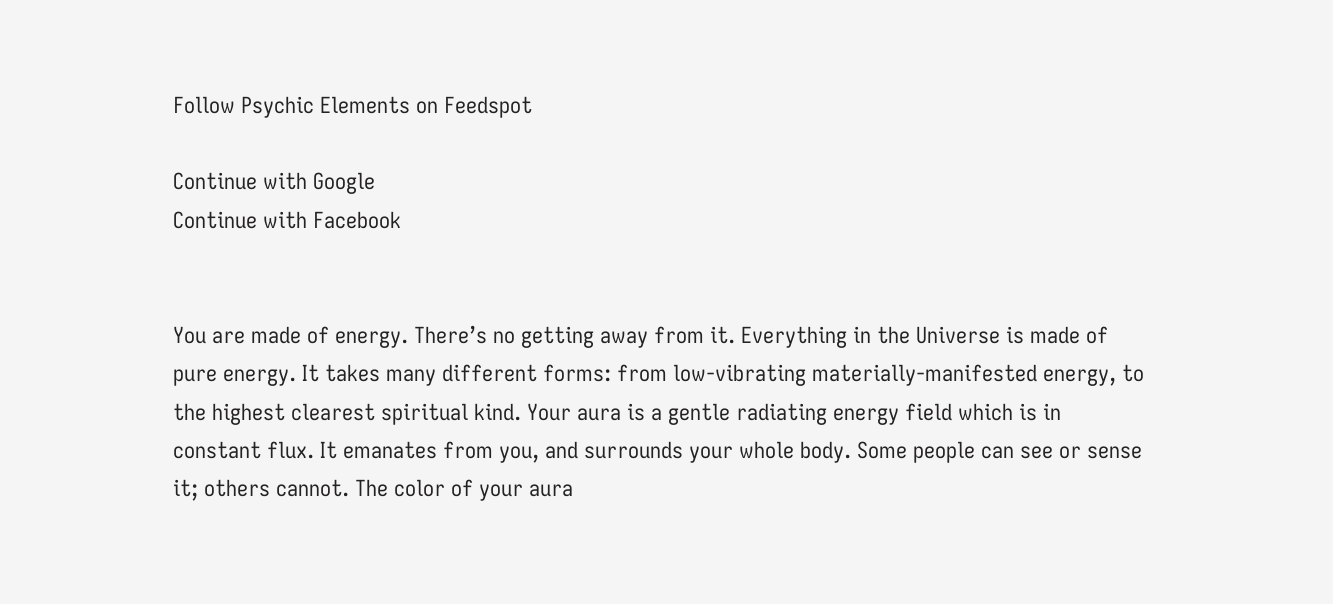Follow Psychic Elements on Feedspot

Continue with Google
Continue with Facebook


You are made of energy. There’s no getting away from it. Everything in the Universe is made of pure energy. It takes many different forms: from low-vibrating materially-manifested energy, to the highest clearest spiritual kind. Your aura is a gentle radiating energy field which is in constant flux. It emanates from you, and surrounds your whole body. Some people can see or sense it; others cannot. The color of your aura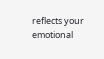reflects your emotional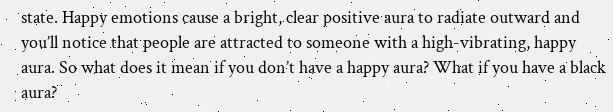state. Happy emotions cause a bright, clear positive aura to radiate outward and you’ll notice that people are attracted to someone with a high-vibrating, happy aura. So what does it mean if you don’t have a happy aura? What if you have a black aura?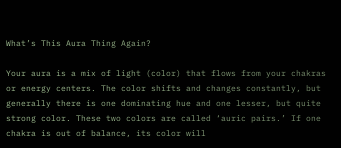What’s This Aura Thing Again?

Your aura is a mix of light (color) that flows from your chakras or energy centers. The color shifts and changes constantly, but generally there is one dominating hue and one lesser, but quite strong color. These two colors are called ‘auric pairs.’ If one chakra is out of balance, its color will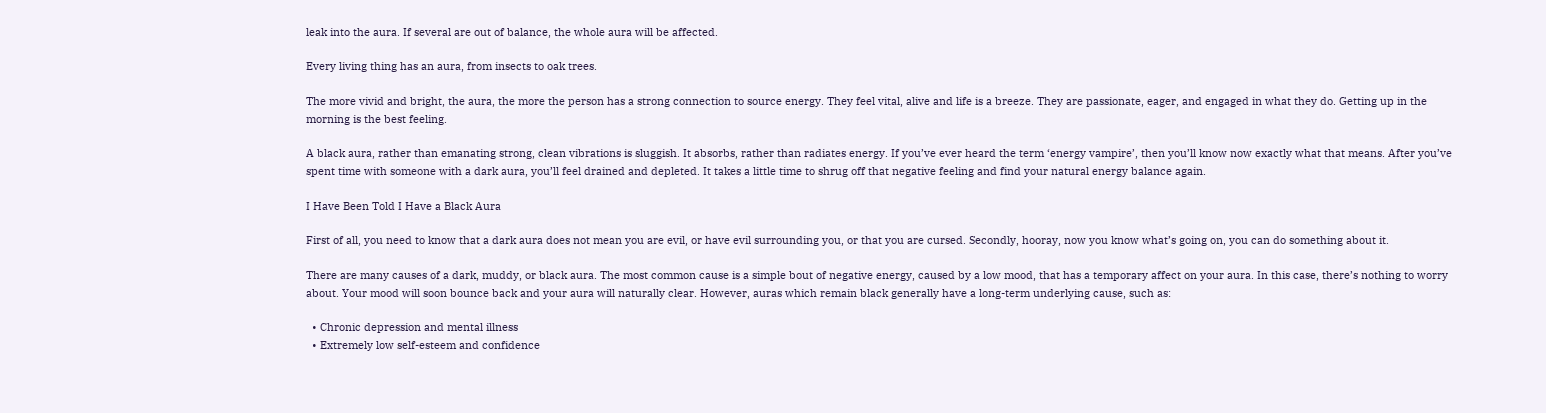leak into the aura. If several are out of balance, the whole aura will be affected.

Every living thing has an aura, from insects to oak trees.

The more vivid and bright, the aura, the more the person has a strong connection to source energy. They feel vital, alive and life is a breeze. They are passionate, eager, and engaged in what they do. Getting up in the morning is the best feeling.

A black aura, rather than emanating strong, clean vibrations is sluggish. It absorbs, rather than radiates energy. If you’ve ever heard the term ‘energy vampire’, then you’ll know now exactly what that means. After you’ve spent time with someone with a dark aura, you’ll feel drained and depleted. It takes a little time to shrug off that negative feeling and find your natural energy balance again.

I Have Been Told I Have a Black Aura

First of all, you need to know that a dark aura does not mean you are evil, or have evil surrounding you, or that you are cursed. Secondly, hooray, now you know what’s going on, you can do something about it.

There are many causes of a dark, muddy, or black aura. The most common cause is a simple bout of negative energy, caused by a low mood, that has a temporary affect on your aura. In this case, there’s nothing to worry about. Your mood will soon bounce back and your aura will naturally clear. However, auras which remain black generally have a long-term underlying cause, such as:

  • Chronic depression and mental illness
  • Extremely low self-esteem and confidence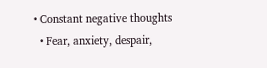• Constant negative thoughts
  • Fear, anxiety, despair,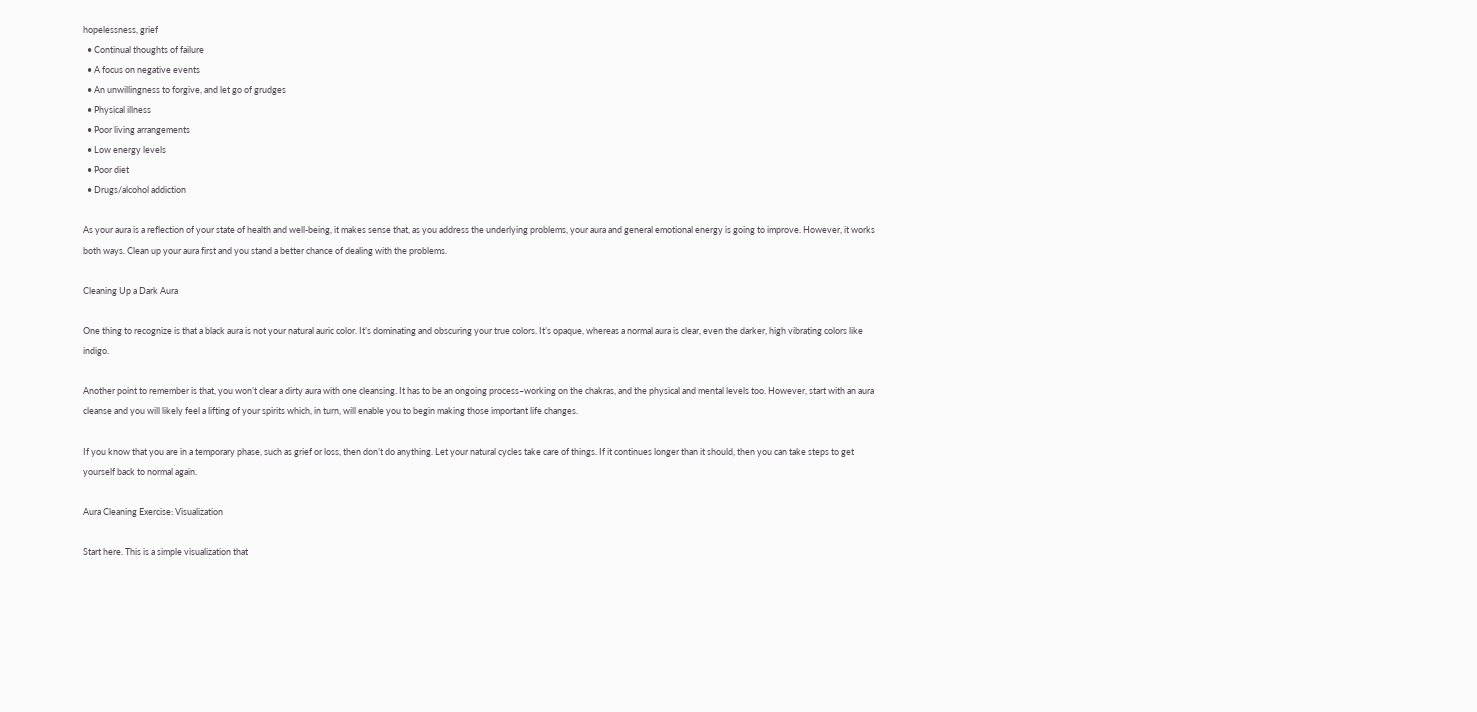hopelessness, grief
  • Continual thoughts of failure
  • A focus on negative events
  • An unwillingness to forgive, and let go of grudges
  • Physical illness
  • Poor living arrangements
  • Low energy levels
  • Poor diet
  • Drugs/alcohol addiction

As your aura is a reflection of your state of health and well-being, it makes sense that, as you address the underlying problems, your aura and general emotional energy is going to improve. However, it works both ways. Clean up your aura first and you stand a better chance of dealing with the problems.

Cleaning Up a Dark Aura

One thing to recognize is that a black aura is not your natural auric color. It’s dominating and obscuring your true colors. It’s opaque, whereas a normal aura is clear, even the darker, high vibrating colors like indigo.

Another point to remember is that, you won’t clear a dirty aura with one cleansing. It has to be an ongoing process–working on the chakras, and the physical and mental levels too. However, start with an aura cleanse and you will likely feel a lifting of your spirits which, in turn, will enable you to begin making those important life changes.

If you know that you are in a temporary phase, such as grief or loss, then don’t do anything. Let your natural cycles take care of things. If it continues longer than it should, then you can take steps to get yourself back to normal again.

Aura Cleaning Exercise: Visualization

Start here. This is a simple visualization that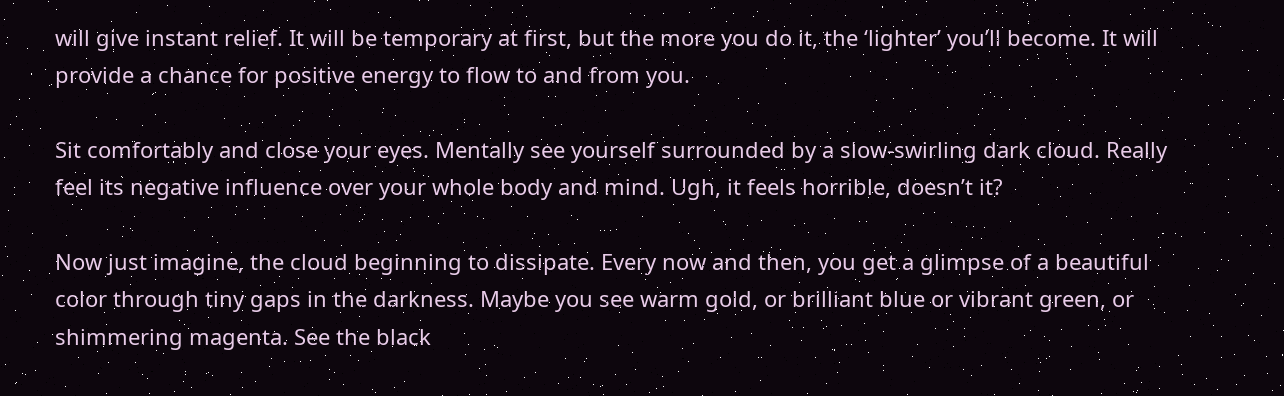will give instant relief. It will be temporary at first, but the more you do it, the ‘lighter’ you’ll become. It will provide a chance for positive energy to flow to and from you.

Sit comfortably and close your eyes. Mentally see yourself surrounded by a slow-swirling dark cloud. Really feel its negative influence over your whole body and mind. Ugh, it feels horrible, doesn’t it?

Now just imagine, the cloud beginning to dissipate. Every now and then, you get a glimpse of a beautiful color through tiny gaps in the darkness. Maybe you see warm gold, or brilliant blue or vibrant green, or shimmering magenta. See the black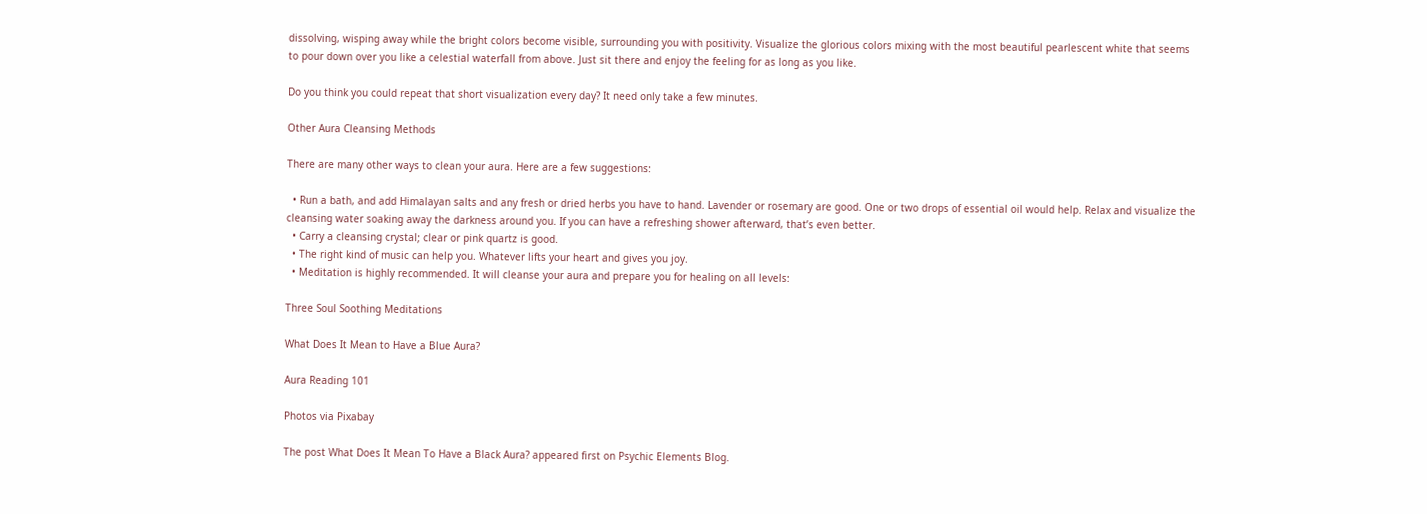dissolving, wisping away while the bright colors become visible, surrounding you with positivity. Visualize the glorious colors mixing with the most beautiful pearlescent white that seems to pour down over you like a celestial waterfall from above. Just sit there and enjoy the feeling for as long as you like.

Do you think you could repeat that short visualization every day? It need only take a few minutes.

Other Aura Cleansing Methods

There are many other ways to clean your aura. Here are a few suggestions:

  • Run a bath, and add Himalayan salts and any fresh or dried herbs you have to hand. Lavender or rosemary are good. One or two drops of essential oil would help. Relax and visualize the cleansing water soaking away the darkness around you. If you can have a refreshing shower afterward, that’s even better.
  • Carry a cleansing crystal; clear or pink quartz is good.
  • The right kind of music can help you. Whatever lifts your heart and gives you joy.
  • Meditation is highly recommended. It will cleanse your aura and prepare you for healing on all levels:

Three Soul Soothing Meditations

What Does It Mean to Have a Blue Aura?

Aura Reading 101

Photos via Pixabay

The post What Does It Mean To Have a Black Aura? appeared first on Psychic Elements Blog.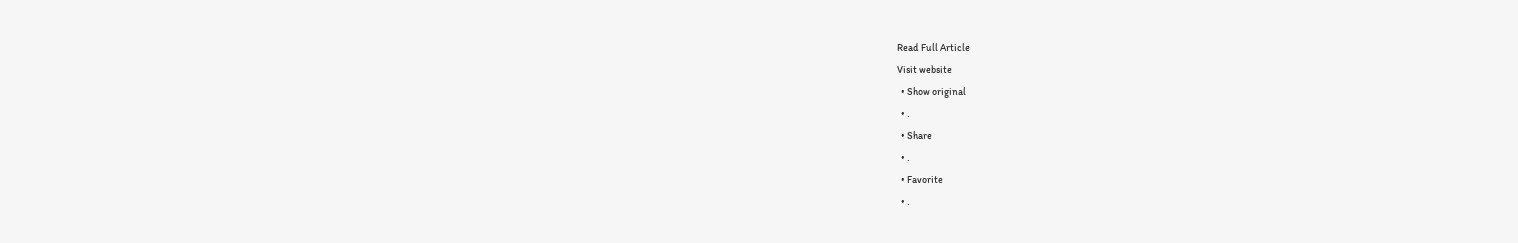Read Full Article
Visit website
  • Show original
  • .
  • Share
  • .
  • Favorite
  • .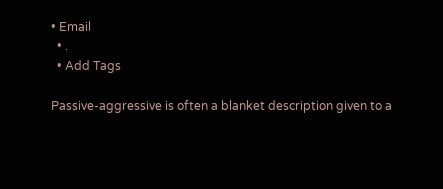• Email
  • .
  • Add Tags

Passive-aggressive is often a blanket description given to a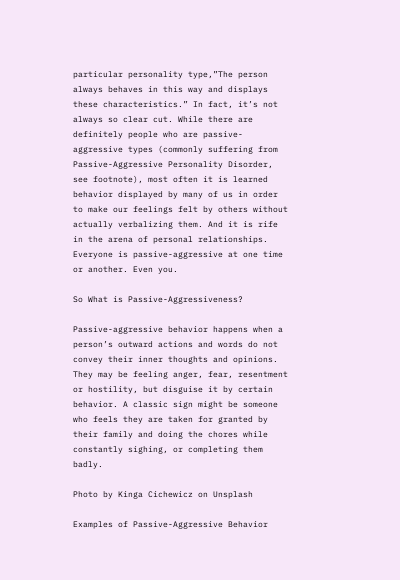particular personality type,”The person always behaves in this way and displays these characteristics.” In fact, it’s not always so clear cut. While there are definitely people who are passive-aggressive types (commonly suffering from Passive-Aggressive Personality Disorder, see footnote), most often it is learned behavior displayed by many of us in order to make our feelings felt by others without actually verbalizing them. And it is rife in the arena of personal relationships. Everyone is passive-aggressive at one time or another. Even you.

So What is Passive-Aggressiveness?

Passive-aggressive behavior happens when a person’s outward actions and words do not convey their inner thoughts and opinions. They may be feeling anger, fear, resentment or hostility, but disguise it by certain behavior. A classic sign might be someone who feels they are taken for granted by their family and doing the chores while constantly sighing, or completing them badly.

Photo by Kinga Cichewicz on Unsplash

Examples of Passive-Aggressive Behavior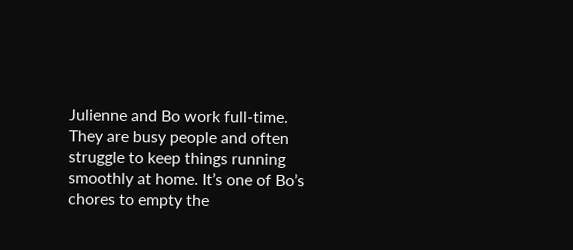Julienne and Bo work full-time. They are busy people and often struggle to keep things running smoothly at home. It’s one of Bo’s chores to empty the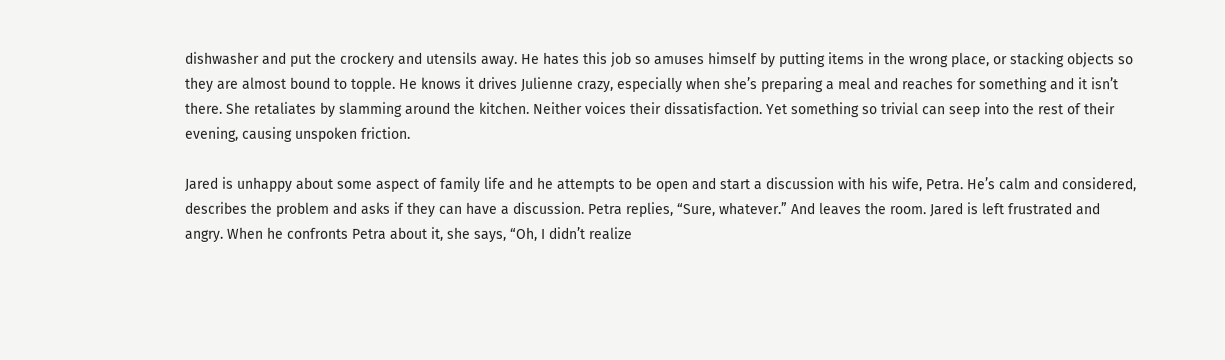dishwasher and put the crockery and utensils away. He hates this job so amuses himself by putting items in the wrong place, or stacking objects so they are almost bound to topple. He knows it drives Julienne crazy, especially when she’s preparing a meal and reaches for something and it isn’t there. She retaliates by slamming around the kitchen. Neither voices their dissatisfaction. Yet something so trivial can seep into the rest of their evening, causing unspoken friction.

Jared is unhappy about some aspect of family life and he attempts to be open and start a discussion with his wife, Petra. He’s calm and considered, describes the problem and asks if they can have a discussion. Petra replies, “Sure, whatever.” And leaves the room. Jared is left frustrated and angry. When he confronts Petra about it, she says, “Oh, I didn’t realize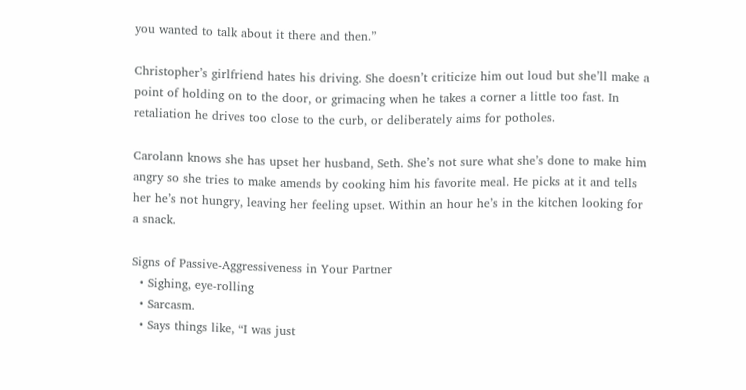you wanted to talk about it there and then.”

Christopher’s girlfriend hates his driving. She doesn’t criticize him out loud but she’ll make a point of holding on to the door, or grimacing when he takes a corner a little too fast. In retaliation he drives too close to the curb, or deliberately aims for potholes.

Carolann knows she has upset her husband, Seth. She’s not sure what she’s done to make him angry so she tries to make amends by cooking him his favorite meal. He picks at it and tells her he’s not hungry, leaving her feeling upset. Within an hour he’s in the kitchen looking for a snack.

Signs of Passive-Aggressiveness in Your Partner
  • Sighing, eye-rolling
  • Sarcasm.
  • Says things like, “I was just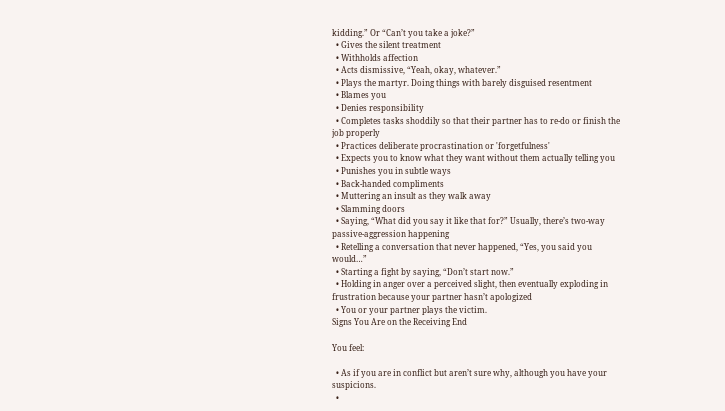kidding.” Or “Can’t you take a joke?”
  • Gives the silent treatment
  • Withholds affection
  • Acts dismissive, “Yeah, okay, whatever.”
  • Plays the martyr. Doing things with barely disguised resentment
  • Blames you
  • Denies responsibility
  • Completes tasks shoddily so that their partner has to re-do or finish the job properly
  • Practices deliberate procrastination or 'forgetfulness'
  • Expects you to know what they want without them actually telling you
  • Punishes you in subtle ways
  • Back-handed compliments
  • Muttering an insult as they walk away
  • Slamming doors
  • Saying, “What did you say it like that for?” Usually, there’s two-way passive-aggression happening
  • Retelling a conversation that never happened, “Yes, you said you would…”
  • Starting a fight by saying, “Don’t start now.”
  • Holding in anger over a perceived slight, then eventually exploding in frustration because your partner hasn’t apologized
  • You or your partner plays the victim.
Signs You Are on the Receiving End

You feel:

  • As if you are in conflict but aren’t sure why, although you have your suspicions.
  •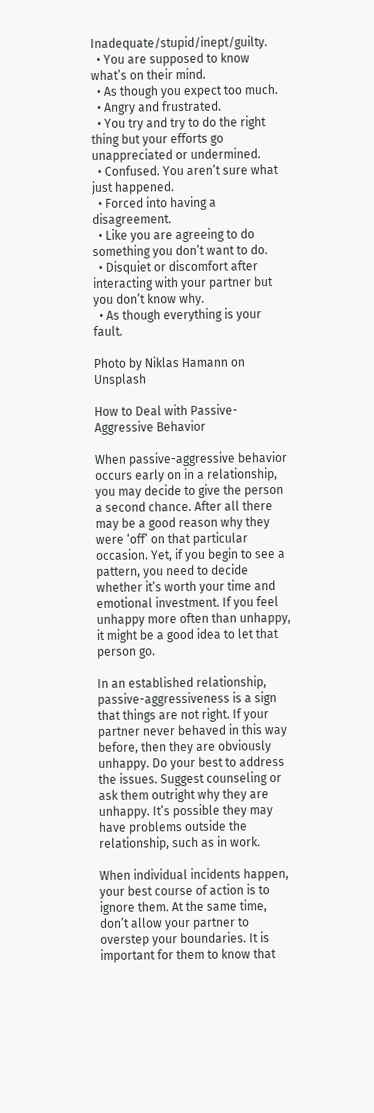Inadequate/stupid/inept/guilty.
  • You are supposed to know what’s on their mind.
  • As though you expect too much.
  • Angry and frustrated.
  • You try and try to do the right thing but your efforts go unappreciated or undermined.
  • Confused. You aren’t sure what just happened.
  • Forced into having a disagreement.
  • Like you are agreeing to do something you don’t want to do.
  • Disquiet or discomfort after interacting with your partner but you don’t know why.
  • As though everything is your fault.

Photo by Niklas Hamann on Unsplash

How to Deal with Passive-Aggressive Behavior

When passive-aggressive behavior occurs early on in a relationship, you may decide to give the person a second chance. After all there may be a good reason why they were ‘off’ on that particular occasion. Yet, if you begin to see a pattern, you need to decide whether it’s worth your time and emotional investment. If you feel unhappy more often than unhappy, it might be a good idea to let that person go.

In an established relationship, passive-aggressiveness is a sign that things are not right. If your partner never behaved in this way before, then they are obviously unhappy. Do your best to address the issues. Suggest counseling or ask them outright why they are unhappy. It’s possible they may have problems outside the relationship, such as in work.

When individual incidents happen, your best course of action is to ignore them. At the same time, don’t allow your partner to overstep your boundaries. It is important for them to know that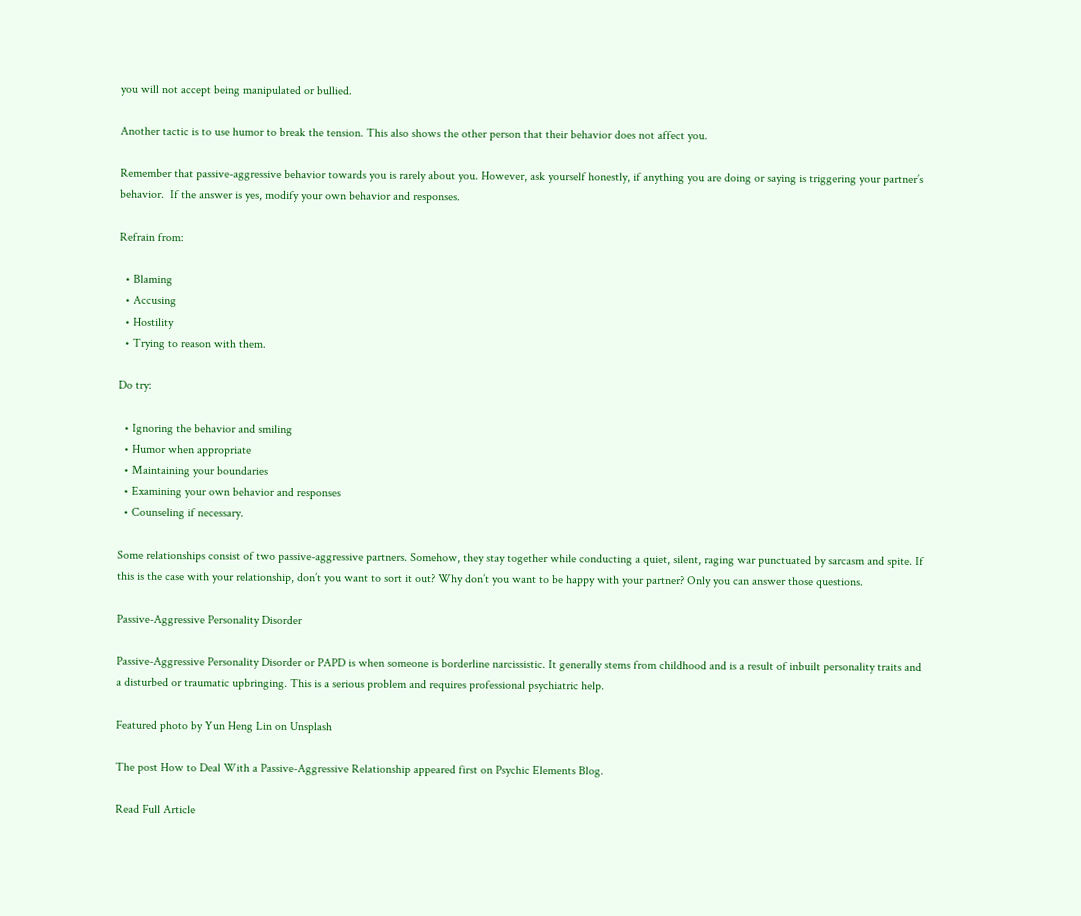you will not accept being manipulated or bullied.

Another tactic is to use humor to break the tension. This also shows the other person that their behavior does not affect you.

Remember that passive-aggressive behavior towards you is rarely about you. However, ask yourself honestly, if anything you are doing or saying is triggering your partner’s behavior.  If the answer is yes, modify your own behavior and responses.

Refrain from:

  • Blaming
  • Accusing
  • Hostility
  • Trying to reason with them.

Do try:

  • Ignoring the behavior and smiling
  • Humor when appropriate
  • Maintaining your boundaries
  • Examining your own behavior and responses
  • Counseling if necessary.

Some relationships consist of two passive-aggressive partners. Somehow, they stay together while conducting a quiet, silent, raging war punctuated by sarcasm and spite. If this is the case with your relationship, don’t you want to sort it out? Why don’t you want to be happy with your partner? Only you can answer those questions.

Passive-Aggressive Personality Disorder

Passive-Aggressive Personality Disorder or PAPD is when someone is borderline narcissistic. It generally stems from childhood and is a result of inbuilt personality traits and a disturbed or traumatic upbringing. This is a serious problem and requires professional psychiatric help.

Featured photo by Yun Heng Lin on Unsplash

The post How to Deal With a Passive-Aggressive Relationship appeared first on Psychic Elements Blog.

Read Full Article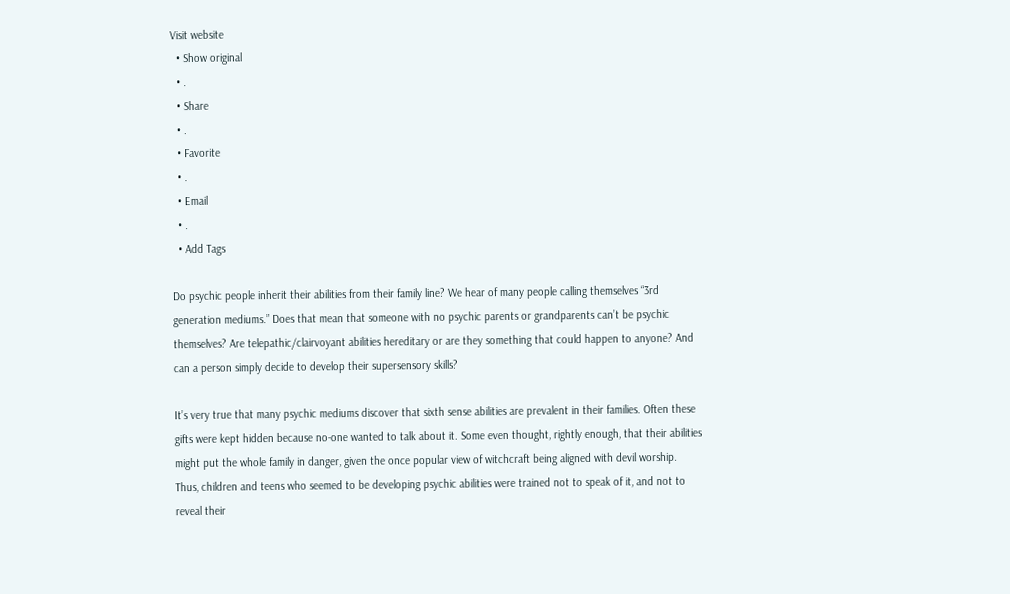Visit website
  • Show original
  • .
  • Share
  • .
  • Favorite
  • .
  • Email
  • .
  • Add Tags

Do psychic people inherit their abilities from their family line? We hear of many people calling themselves “3rd generation mediums.” Does that mean that someone with no psychic parents or grandparents can’t be psychic themselves? Are telepathic/clairvoyant abilities hereditary or are they something that could happen to anyone? And can a person simply decide to develop their supersensory skills?

It’s very true that many psychic mediums discover that sixth sense abilities are prevalent in their families. Often these gifts were kept hidden because no-one wanted to talk about it. Some even thought, rightly enough, that their abilities might put the whole family in danger, given the once popular view of witchcraft being aligned with devil worship. Thus, children and teens who seemed to be developing psychic abilities were trained not to speak of it, and not to reveal their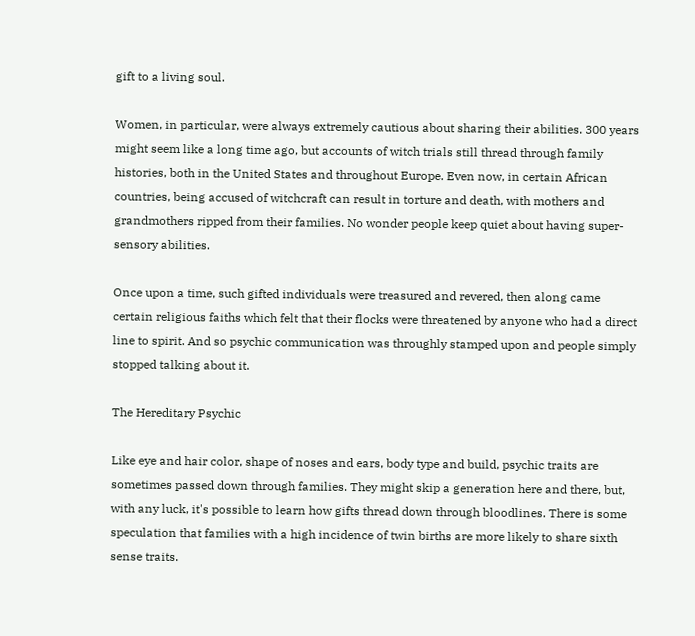gift to a living soul.

Women, in particular, were always extremely cautious about sharing their abilities. 300 years might seem like a long time ago, but accounts of witch trials still thread through family histories, both in the United States and throughout Europe. Even now, in certain African countries, being accused of witchcraft can result in torture and death, with mothers and grandmothers ripped from their families. No wonder people keep quiet about having super-sensory abilities.

Once upon a time, such gifted individuals were treasured and revered, then along came certain religious faiths which felt that their flocks were threatened by anyone who had a direct line to spirit. And so psychic communication was throughly stamped upon and people simply stopped talking about it.

The Hereditary Psychic

Like eye and hair color, shape of noses and ears, body type and build, psychic traits are sometimes passed down through families. They might skip a generation here and there, but, with any luck, it's possible to learn how gifts thread down through bloodlines. There is some speculation that families with a high incidence of twin births are more likely to share sixth sense traits.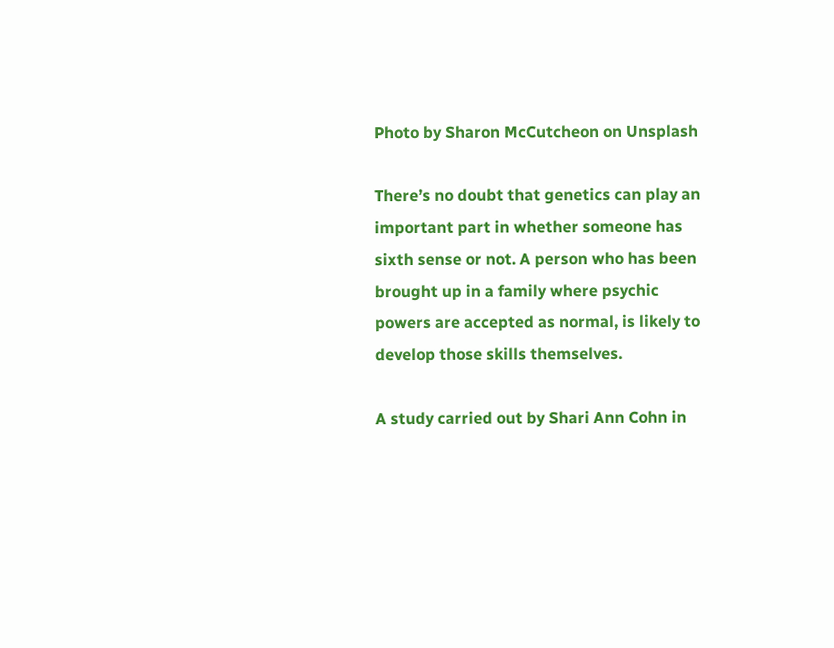Photo by Sharon McCutcheon on Unsplash

There’s no doubt that genetics can play an important part in whether someone has sixth sense or not. A person who has been brought up in a family where psychic powers are accepted as normal, is likely to develop those skills themselves.

A study carried out by Shari Ann Cohn in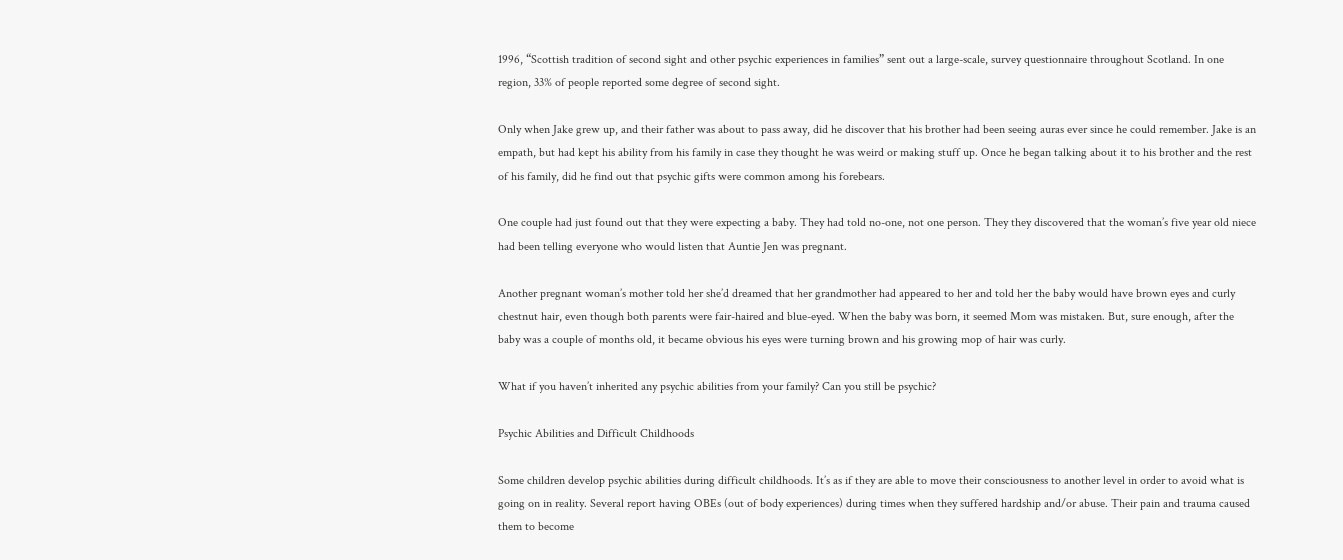1996, “Scottish tradition of second sight and other psychic experiences in families” sent out a large-scale, survey questionnaire throughout Scotland. In one region, 33% of people reported some degree of second sight.

Only when Jake grew up, and their father was about to pass away, did he discover that his brother had been seeing auras ever since he could remember. Jake is an empath, but had kept his ability from his family in case they thought he was weird or making stuff up. Once he began talking about it to his brother and the rest of his family, did he find out that psychic gifts were common among his forebears.

One couple had just found out that they were expecting a baby. They had told no-one, not one person. They they discovered that the woman’s five year old niece had been telling everyone who would listen that Auntie Jen was pregnant.

Another pregnant woman’s mother told her she’d dreamed that her grandmother had appeared to her and told her the baby would have brown eyes and curly chestnut hair, even though both parents were fair-haired and blue-eyed. When the baby was born, it seemed Mom was mistaken. But, sure enough, after the baby was a couple of months old, it became obvious his eyes were turning brown and his growing mop of hair was curly.

What if you haven’t inherited any psychic abilities from your family? Can you still be psychic?

Psychic Abilities and Difficult Childhoods

Some children develop psychic abilities during difficult childhoods. It’s as if they are able to move their consciousness to another level in order to avoid what is going on in reality. Several report having OBEs (out of body experiences) during times when they suffered hardship and/or abuse. Their pain and trauma caused them to become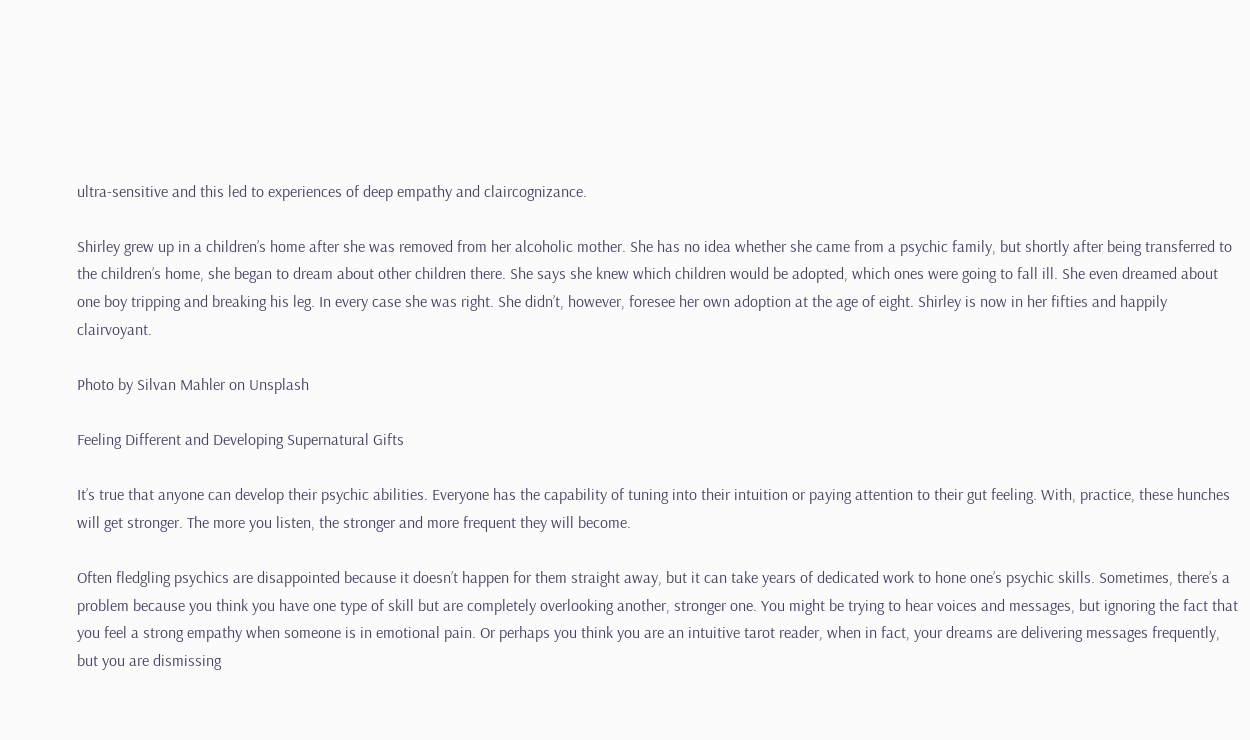ultra-sensitive and this led to experiences of deep empathy and claircognizance.

Shirley grew up in a children’s home after she was removed from her alcoholic mother. She has no idea whether she came from a psychic family, but shortly after being transferred to the children’s home, she began to dream about other children there. She says she knew which children would be adopted, which ones were going to fall ill. She even dreamed about one boy tripping and breaking his leg. In every case she was right. She didn’t, however, foresee her own adoption at the age of eight. Shirley is now in her fifties and happily clairvoyant.

Photo by Silvan Mahler on Unsplash

Feeling Different and Developing Supernatural Gifts

It’s true that anyone can develop their psychic abilities. Everyone has the capability of tuning into their intuition or paying attention to their gut feeling. With, practice, these hunches will get stronger. The more you listen, the stronger and more frequent they will become.

Often fledgling psychics are disappointed because it doesn’t happen for them straight away, but it can take years of dedicated work to hone one’s psychic skills. Sometimes, there’s a problem because you think you have one type of skill but are completely overlooking another, stronger one. You might be trying to hear voices and messages, but ignoring the fact that you feel a strong empathy when someone is in emotional pain. Or perhaps you think you are an intuitive tarot reader, when in fact, your dreams are delivering messages frequently, but you are dismissing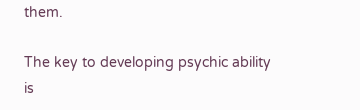them.

The key to developing psychic ability is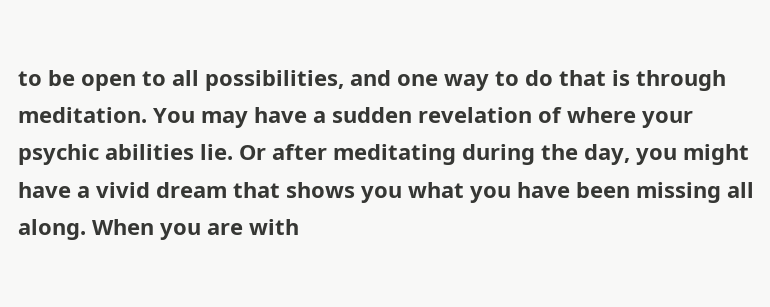to be open to all possibilities, and one way to do that is through meditation. You may have a sudden revelation of where your psychic abilities lie. Or after meditating during the day, you might have a vivid dream that shows you what you have been missing all along. When you are with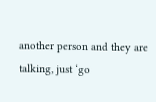another person and they are talking, just ‘go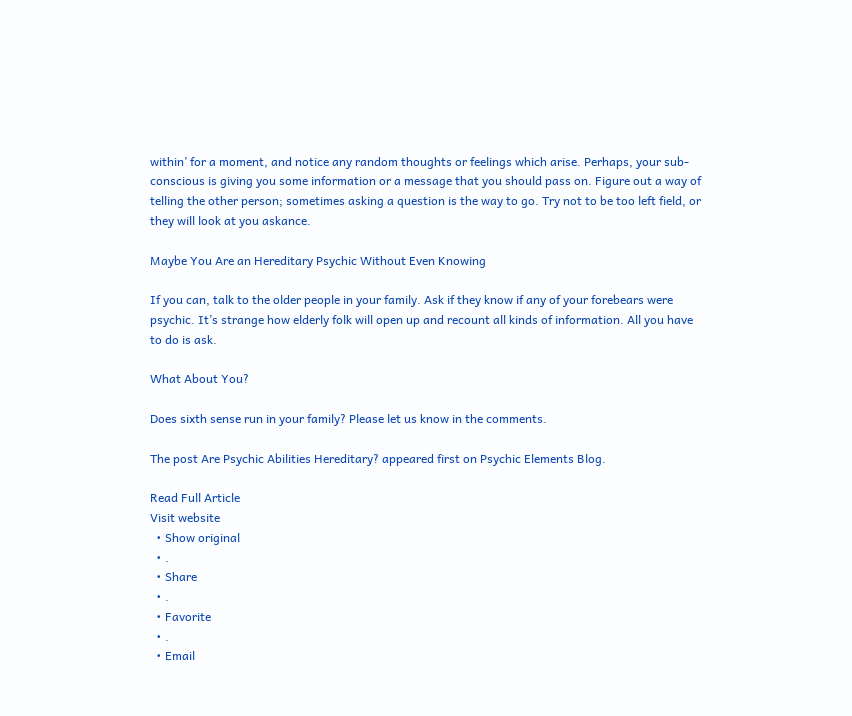within’ for a moment, and notice any random thoughts or feelings which arise. Perhaps, your sub-conscious is giving you some information or a message that you should pass on. Figure out a way of telling the other person; sometimes asking a question is the way to go. Try not to be too left field, or they will look at you askance.

Maybe You Are an Hereditary Psychic Without Even Knowing

If you can, talk to the older people in your family. Ask if they know if any of your forebears were psychic. It’s strange how elderly folk will open up and recount all kinds of information. All you have to do is ask.

What About You?

Does sixth sense run in your family? Please let us know in the comments.

The post Are Psychic Abilities Hereditary? appeared first on Psychic Elements Blog.

Read Full Article
Visit website
  • Show original
  • .
  • Share
  • .
  • Favorite
  • .
  • Email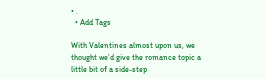• .
  • Add Tags

With Valentines almost upon us, we thought we’d give the romance topic a little bit of a side-step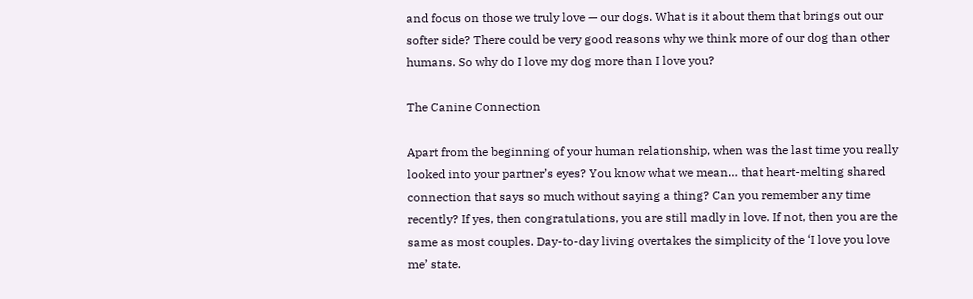and focus on those we truly love — our dogs. What is it about them that brings out our softer side? There could be very good reasons why we think more of our dog than other humans. So why do I love my dog more than I love you?

The Canine Connection

Apart from the beginning of your human relationship, when was the last time you really looked into your partner’s eyes? You know what we mean… that heart-melting shared connection that says so much without saying a thing? Can you remember any time recently? If yes, then congratulations, you are still madly in love. If not, then you are the same as most couples. Day-to-day living overtakes the simplicity of the ‘I love you love me’ state.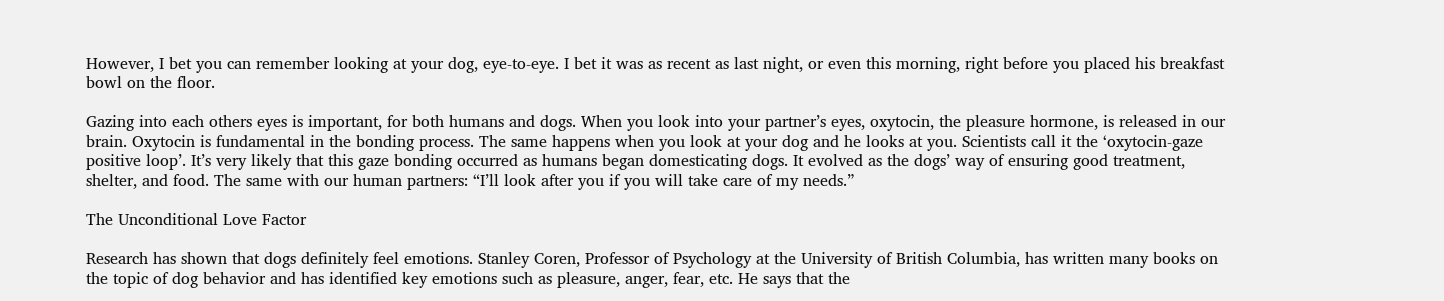However, I bet you can remember looking at your dog, eye-to-eye. I bet it was as recent as last night, or even this morning, right before you placed his breakfast bowl on the floor.

Gazing into each others eyes is important, for both humans and dogs. When you look into your partner’s eyes, oxytocin, the pleasure hormone, is released in our brain. Oxytocin is fundamental in the bonding process. The same happens when you look at your dog and he looks at you. Scientists call it the ‘oxytocin-gaze positive loop’. It’s very likely that this gaze bonding occurred as humans began domesticating dogs. It evolved as the dogs’ way of ensuring good treatment, shelter, and food. The same with our human partners: “I’ll look after you if you will take care of my needs.”

The Unconditional Love Factor

Research has shown that dogs definitely feel emotions. Stanley Coren, Professor of Psychology at the University of British Columbia, has written many books on the topic of dog behavior and has identified key emotions such as pleasure, anger, fear, etc. He says that the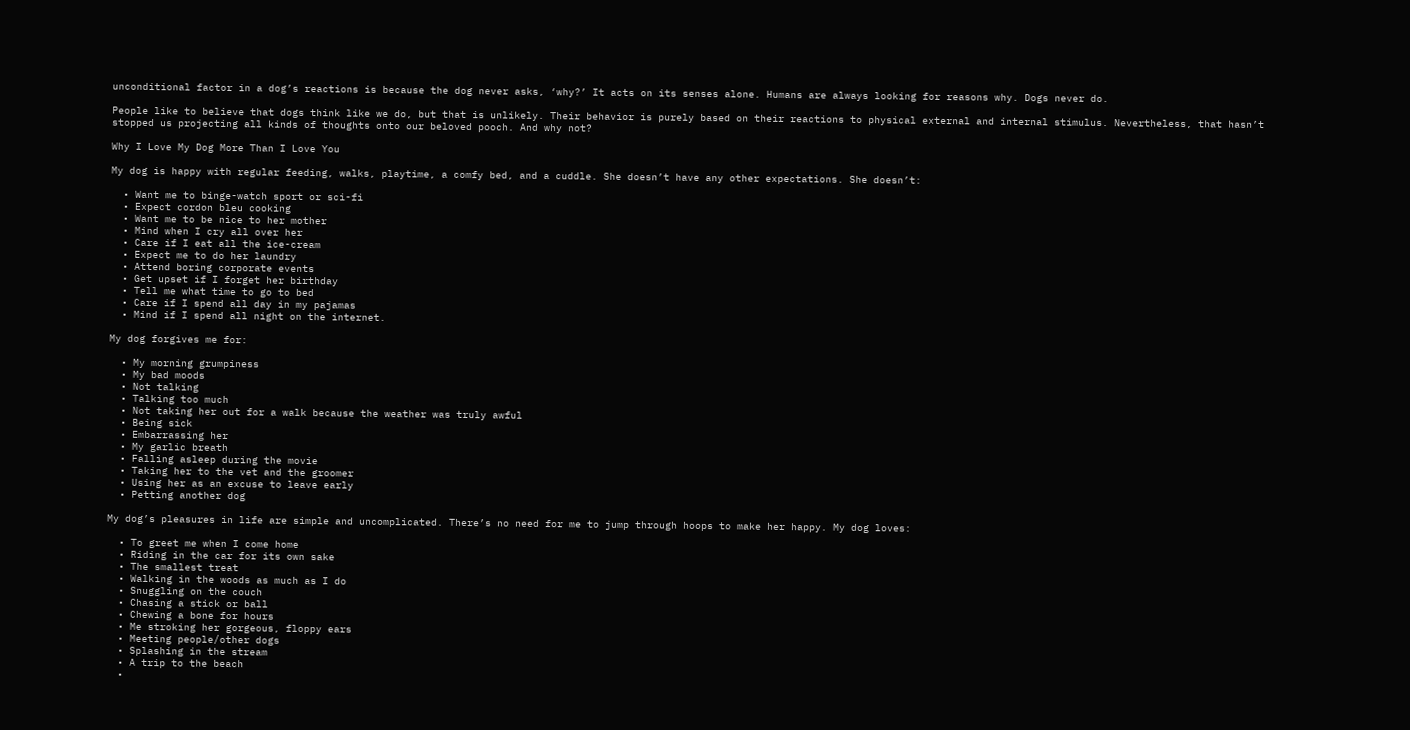unconditional factor in a dog’s reactions is because the dog never asks, ‘why?’ It acts on its senses alone. Humans are always looking for reasons why. Dogs never do.

People like to believe that dogs think like we do, but that is unlikely. Their behavior is purely based on their reactions to physical external and internal stimulus. Nevertheless, that hasn’t stopped us projecting all kinds of thoughts onto our beloved pooch. And why not?

Why I Love My Dog More Than I Love You

My dog is happy with regular feeding, walks, playtime, a comfy bed, and a cuddle. She doesn’t have any other expectations. She doesn’t:

  • Want me to binge-watch sport or sci-fi
  • Expect cordon bleu cooking
  • Want me to be nice to her mother
  • Mind when I cry all over her
  • Care if I eat all the ice-cream
  • Expect me to do her laundry
  • Attend boring corporate events
  • Get upset if I forget her birthday
  • Tell me what time to go to bed
  • Care if I spend all day in my pajamas
  • Mind if I spend all night on the internet.

My dog forgives me for:

  • My morning grumpiness
  • My bad moods
  • Not talking
  • Talking too much
  • Not taking her out for a walk because the weather was truly awful
  • Being sick
  • Embarrassing her
  • My garlic breath
  • Falling asleep during the movie
  • Taking her to the vet and the groomer
  • Using her as an excuse to leave early
  • Petting another dog

My dog’s pleasures in life are simple and uncomplicated. There’s no need for me to jump through hoops to make her happy. My dog loves:

  • To greet me when I come home
  • Riding in the car for its own sake
  • The smallest treat
  • Walking in the woods as much as I do
  • Snuggling on the couch
  • Chasing a stick or ball
  • Chewing a bone for hours
  • Me stroking her gorgeous, floppy ears
  • Meeting people/other dogs
  • Splashing in the stream
  • A trip to the beach
  •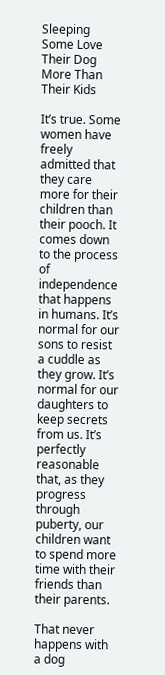Sleeping
Some Love Their Dog More Than Their Kids

It’s true. Some women have freely admitted that they care more for their children than their pooch. It comes down to the process of independence that happens in humans. It’s normal for our sons to resist a cuddle as they grow. It’s normal for our daughters to keep secrets from us. It’s perfectly reasonable that, as they progress through puberty, our children want to spend more time with their friends than their parents.

That never happens with a dog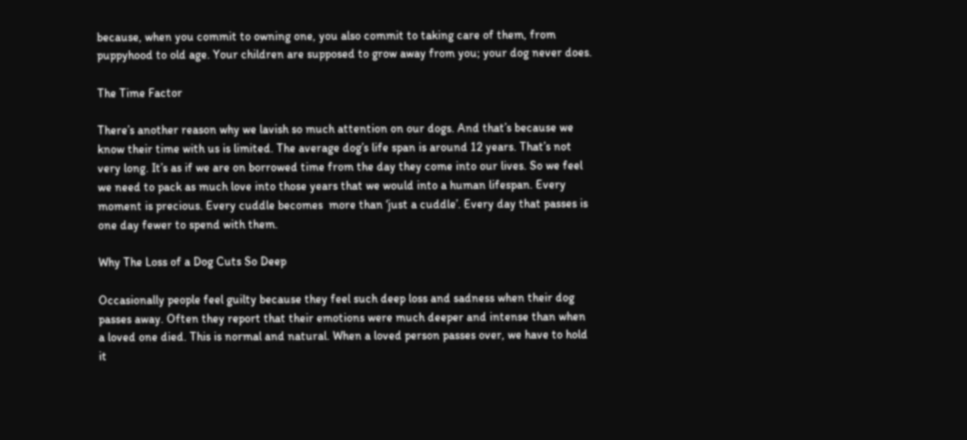because, when you commit to owning one, you also commit to taking care of them, from puppyhood to old age. Your children are supposed to grow away from you; your dog never does.

The Time Factor

There’s another reason why we lavish so much attention on our dogs. And that’s because we know their time with us is limited. The average dog’s life span is around 12 years. That’s not very long. It’s as if we are on borrowed time from the day they come into our lives. So we feel we need to pack as much love into those years that we would into a human lifespan. Every moment is precious. Every cuddle becomes  more than ‘just a cuddle’. Every day that passes is one day fewer to spend with them.

Why The Loss of a Dog Cuts So Deep

Occasionally people feel guilty because they feel such deep loss and sadness when their dog passes away. Often they report that their emotions were much deeper and intense than when a loved one died. This is normal and natural. When a loved person passes over, we have to hold it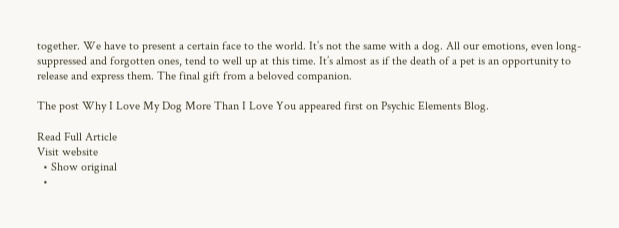together. We have to present a certain face to the world. It’s not the same with a dog. All our emotions, even long-suppressed and forgotten ones, tend to well up at this time. It’s almost as if the death of a pet is an opportunity to release and express them. The final gift from a beloved companion.

The post Why I Love My Dog More Than I Love You appeared first on Psychic Elements Blog.

Read Full Article
Visit website
  • Show original
  •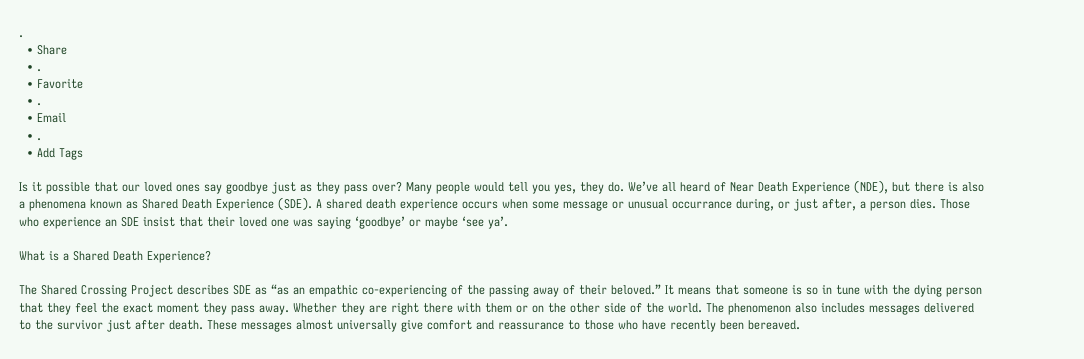.
  • Share
  • .
  • Favorite
  • .
  • Email
  • .
  • Add Tags

Is it possible that our loved ones say goodbye just as they pass over? Many people would tell you yes, they do. We’ve all heard of Near Death Experience (NDE), but there is also a phenomena known as Shared Death Experience (SDE). A shared death experience occurs when some message or unusual occurrance during, or just after, a person dies. Those who experience an SDE insist that their loved one was saying ‘goodbye’ or maybe ‘see ya’.

What is a Shared Death Experience?

The Shared Crossing Project describes SDE as “as an empathic co-experiencing of the passing away of their beloved.” It means that someone is so in tune with the dying person that they feel the exact moment they pass away. Whether they are right there with them or on the other side of the world. The phenomenon also includes messages delivered to the survivor just after death. These messages almost universally give comfort and reassurance to those who have recently been bereaved.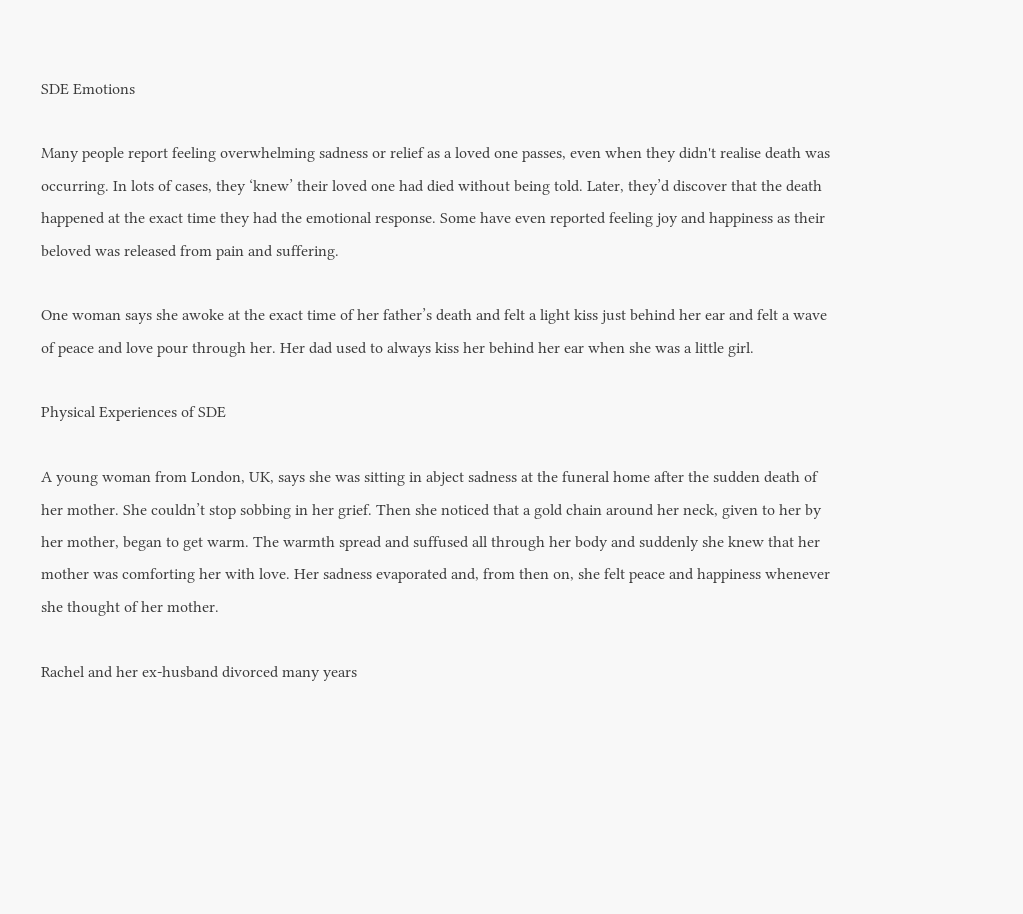SDE Emotions

Many people report feeling overwhelming sadness or relief as a loved one passes, even when they didn't realise death was occurring. In lots of cases, they ‘knew’ their loved one had died without being told. Later, they’d discover that the death happened at the exact time they had the emotional response. Some have even reported feeling joy and happiness as their beloved was released from pain and suffering.

One woman says she awoke at the exact time of her father’s death and felt a light kiss just behind her ear and felt a wave of peace and love pour through her. Her dad used to always kiss her behind her ear when she was a little girl.

Physical Experiences of SDE

A young woman from London, UK, says she was sitting in abject sadness at the funeral home after the sudden death of her mother. She couldn’t stop sobbing in her grief. Then she noticed that a gold chain around her neck, given to her by her mother, began to get warm. The warmth spread and suffused all through her body and suddenly she knew that her mother was comforting her with love. Her sadness evaporated and, from then on, she felt peace and happiness whenever she thought of her mother.

Rachel and her ex-husband divorced many years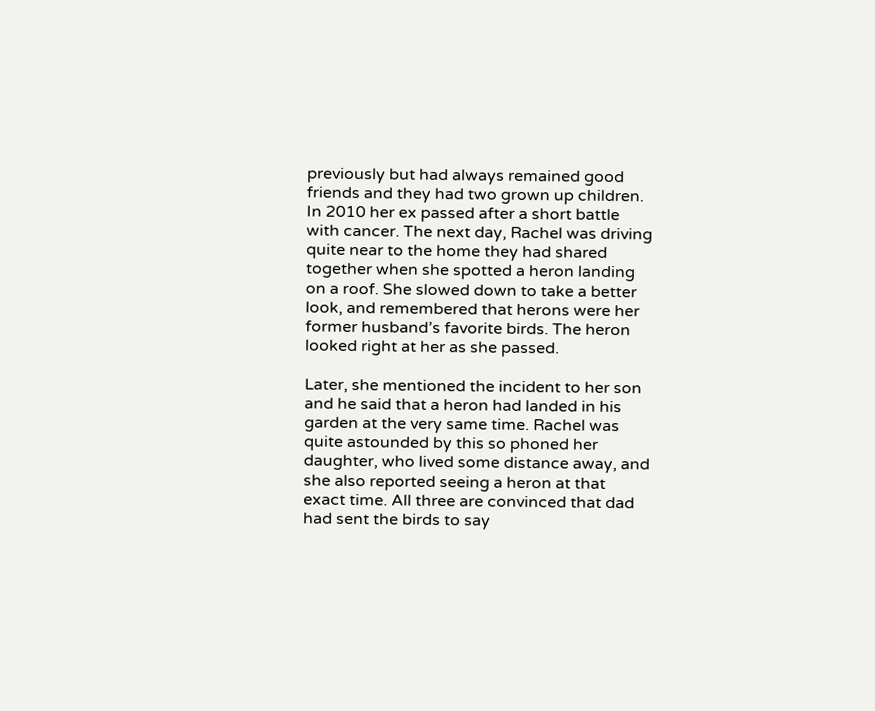previously but had always remained good friends and they had two grown up children. In 2010 her ex passed after a short battle with cancer. The next day, Rachel was driving quite near to the home they had shared together when she spotted a heron landing on a roof. She slowed down to take a better look, and remembered that herons were her former husband’s favorite birds. The heron looked right at her as she passed.

Later, she mentioned the incident to her son and he said that a heron had landed in his garden at the very same time. Rachel was quite astounded by this so phoned her daughter, who lived some distance away, and she also reported seeing a heron at that exact time. All three are convinced that dad had sent the birds to say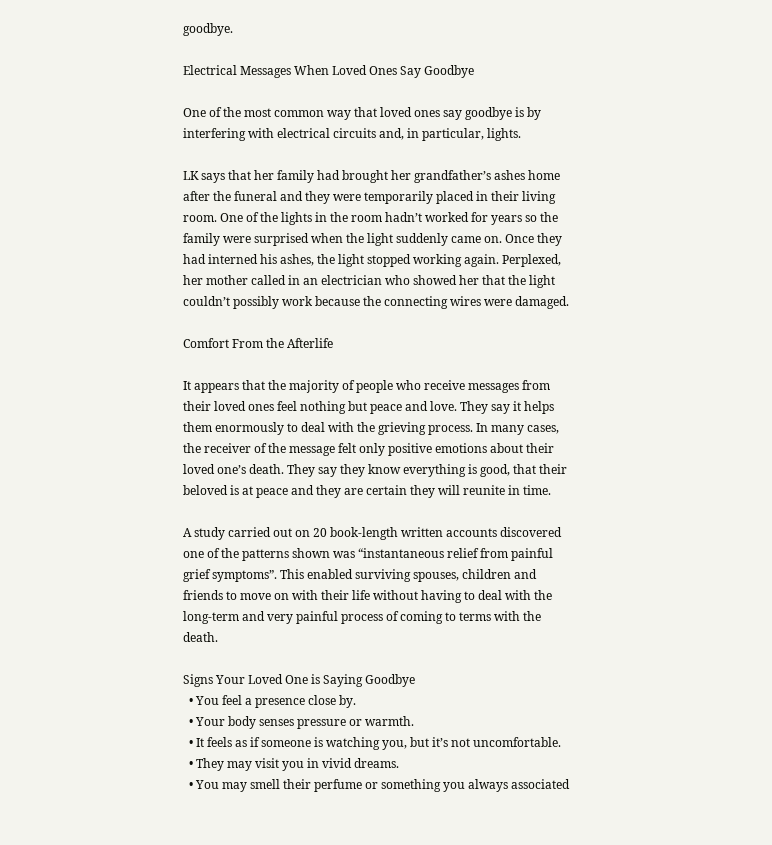goodbye.

Electrical Messages When Loved Ones Say Goodbye

One of the most common way that loved ones say goodbye is by interfering with electrical circuits and, in particular, lights.

LK says that her family had brought her grandfather’s ashes home after the funeral and they were temporarily placed in their living room. One of the lights in the room hadn’t worked for years so the family were surprised when the light suddenly came on. Once they had interned his ashes, the light stopped working again. Perplexed, her mother called in an electrician who showed her that the light couldn’t possibly work because the connecting wires were damaged.

Comfort From the Afterlife

It appears that the majority of people who receive messages from their loved ones feel nothing but peace and love. They say it helps them enormously to deal with the grieving process. In many cases, the receiver of the message felt only positive emotions about their loved one’s death. They say they know everything is good, that their beloved is at peace and they are certain they will reunite in time.

A study carried out on 20 book-length written accounts discovered one of the patterns shown was “instantaneous relief from painful grief symptoms”. This enabled surviving spouses, children and friends to move on with their life without having to deal with the long-term and very painful process of coming to terms with the death.

Signs Your Loved One is Saying Goodbye
  • You feel a presence close by.
  • Your body senses pressure or warmth.
  • It feels as if someone is watching you, but it’s not uncomfortable.
  • They may visit you in vivid dreams.
  • You may smell their perfume or something you always associated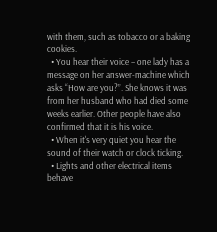with them, such as tobacco or a baking cookies.
  • You hear their voice – one lady has a message on her answer-machine which asks “How are you?”. She knows it was from her husband who had died some weeks earlier. Other people have also confirmed that it is his voice.
  • When it's very quiet you hear the sound of their watch or clock ticking.
  • Lights and other electrical items behave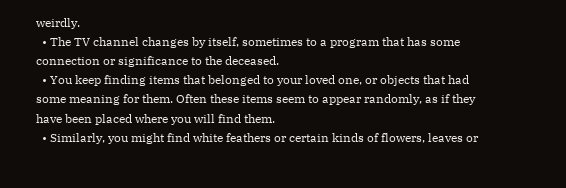weirdly.
  • The TV channel changes by itself, sometimes to a program that has some connection or significance to the deceased.
  • You keep finding items that belonged to your loved one, or objects that had some meaning for them. Often these items seem to appear randomly, as if they have been placed where you will find them.
  • Similarly, you might find white feathers or certain kinds of flowers, leaves or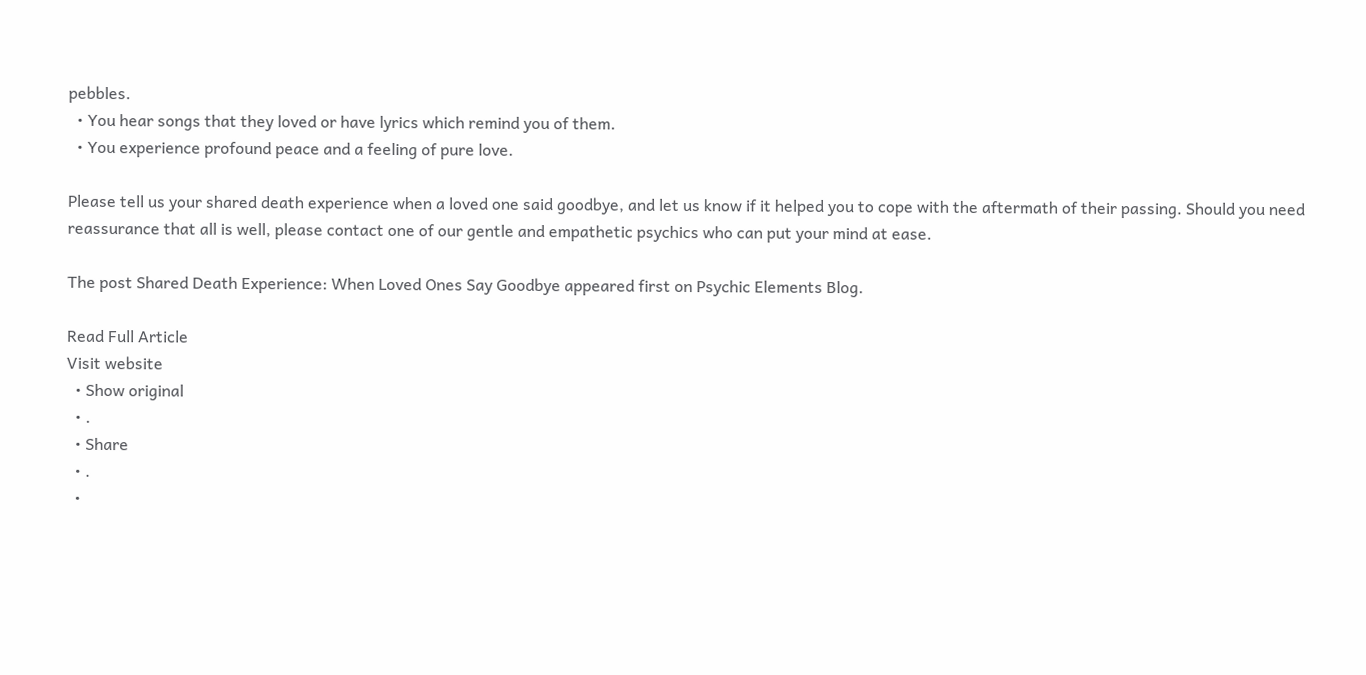pebbles.
  • You hear songs that they loved or have lyrics which remind you of them.
  • You experience profound peace and a feeling of pure love.

Please tell us your shared death experience when a loved one said goodbye, and let us know if it helped you to cope with the aftermath of their passing. Should you need reassurance that all is well, please contact one of our gentle and empathetic psychics who can put your mind at ease.

The post Shared Death Experience: When Loved Ones Say Goodbye appeared first on Psychic Elements Blog.

Read Full Article
Visit website
  • Show original
  • .
  • Share
  • .
  •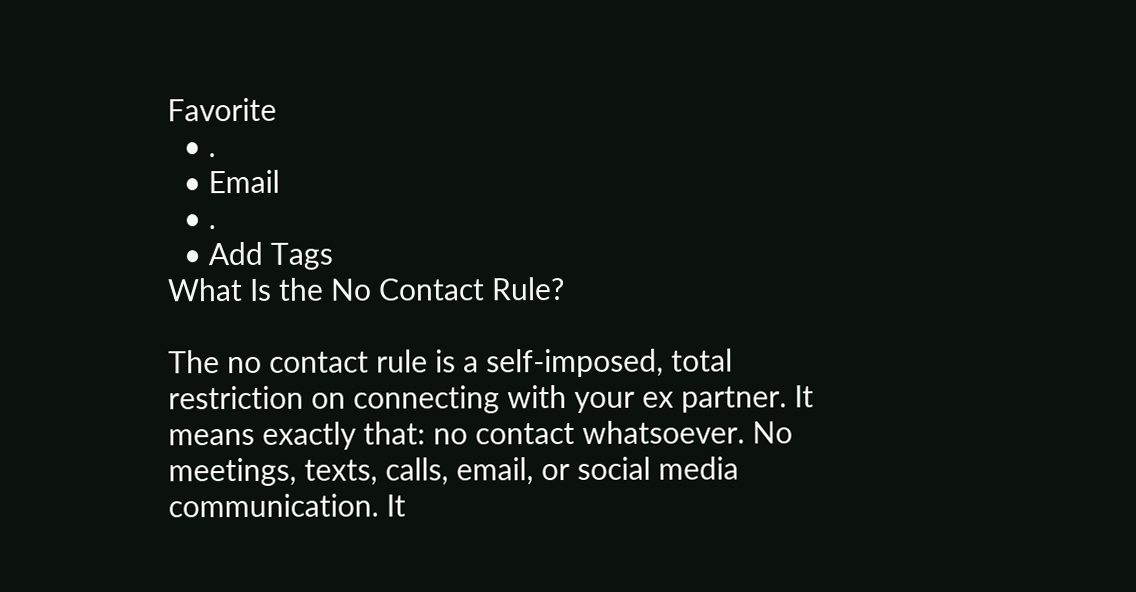Favorite
  • .
  • Email
  • .
  • Add Tags
What Is the No Contact Rule?

The no contact rule is a self-imposed, total restriction on connecting with your ex partner. It means exactly that: no contact whatsoever. No meetings, texts, calls, email, or social media communication. It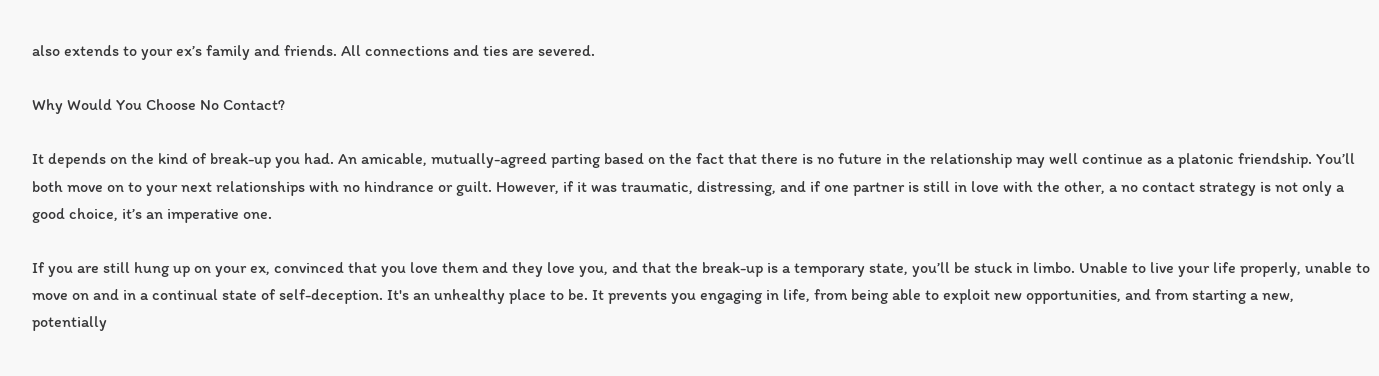also extends to your ex’s family and friends. All connections and ties are severed.

Why Would You Choose No Contact?

It depends on the kind of break-up you had. An amicable, mutually-agreed parting based on the fact that there is no future in the relationship may well continue as a platonic friendship. You’ll both move on to your next relationships with no hindrance or guilt. However, if it was traumatic, distressing, and if one partner is still in love with the other, a no contact strategy is not only a good choice, it’s an imperative one.

If you are still hung up on your ex, convinced that you love them and they love you, and that the break-up is a temporary state, you’ll be stuck in limbo. Unable to live your life properly, unable to move on and in a continual state of self-deception. It's an unhealthy place to be. It prevents you engaging in life, from being able to exploit new opportunities, and from starting a new, potentially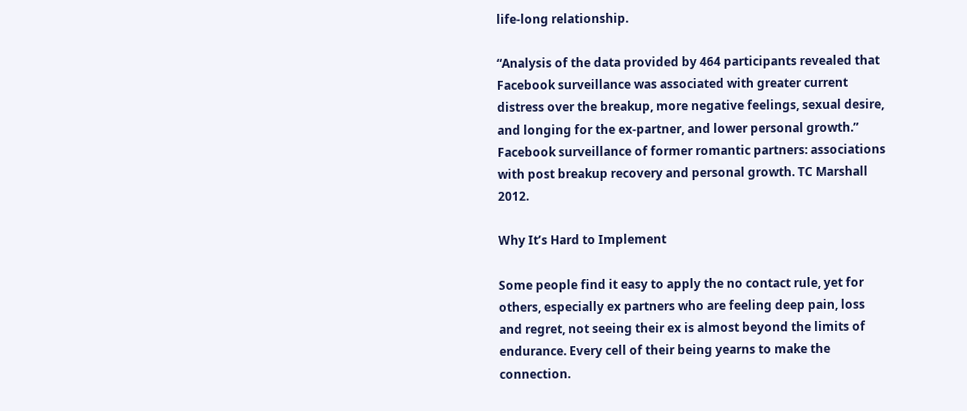life-long relationship.

“Analysis of the data provided by 464 participants revealed that Facebook surveillance was associated with greater current distress over the breakup, more negative feelings, sexual desire, and longing for the ex-partner, and lower personal growth.” Facebook surveillance of former romantic partners: associations with post breakup recovery and personal growth. TC Marshall 2012.

Why It’s Hard to Implement

Some people find it easy to apply the no contact rule, yet for others, especially ex partners who are feeling deep pain, loss and regret, not seeing their ex is almost beyond the limits of endurance. Every cell of their being yearns to make the connection.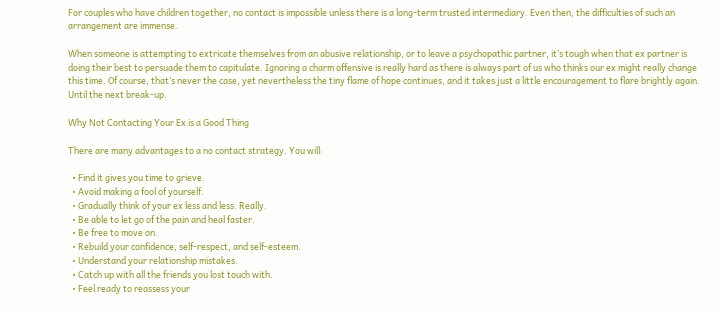For couples who have children together, no contact is impossible unless there is a long-term trusted intermediary. Even then, the difficulties of such an arrangement are immense.

When someone is attempting to extricate themselves from an abusive relationship, or to leave a psychopathic partner, it’s tough when that ex partner is doing their best to persuade them to capitulate. Ignoring a charm offensive is really hard as there is always part of us who thinks our ex might really change this time. Of course, that’s never the case, yet nevertheless the tiny flame of hope continues, and it takes just a little encouragement to flare brightly again. Until the next break-up.

Why Not Contacting Your Ex is a Good Thing

There are many advantages to a no contact strategy. You will:

  • Find it gives you time to grieve.
  • Avoid making a fool of yourself.
  • Gradually think of your ex less and less. Really.
  • Be able to let go of the pain and heal faster.
  • Be free to move on.
  • Rebuild your confidence, self-respect, and self-esteem.
  • Understand your relationship mistakes.
  • Catch up with all the friends you lost touch with.
  • Feel ready to reassess your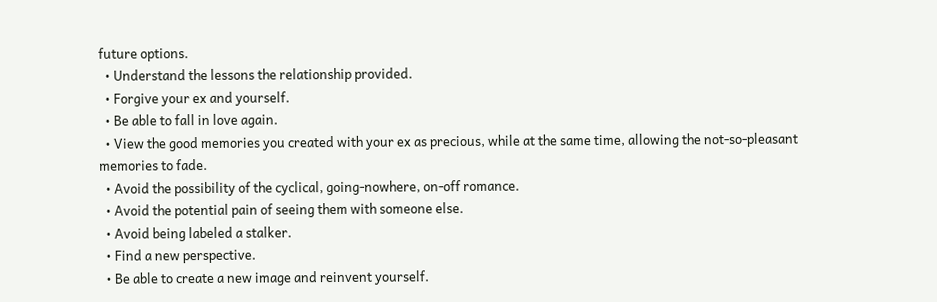future options.
  • Understand the lessons the relationship provided.
  • Forgive your ex and yourself.
  • Be able to fall in love again.
  • View the good memories you created with your ex as precious, while at the same time, allowing the not-so-pleasant memories to fade.
  • Avoid the possibility of the cyclical, going-nowhere, on-off romance.
  • Avoid the potential pain of seeing them with someone else.
  • Avoid being labeled a stalker.
  • Find a new perspective.
  • Be able to create a new image and reinvent yourself.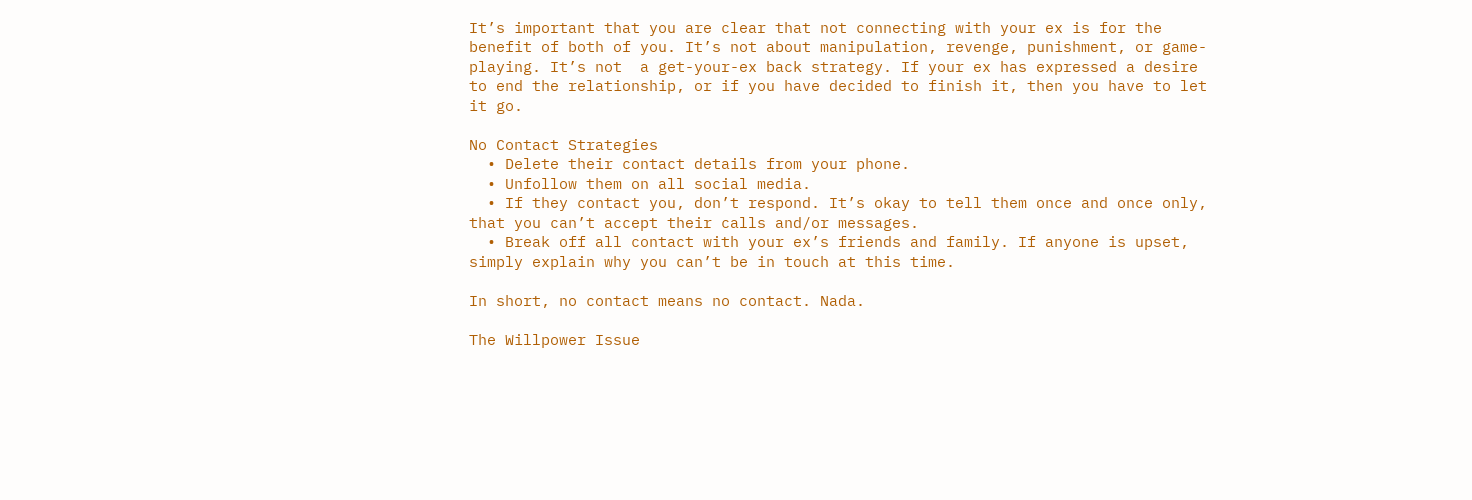It’s important that you are clear that not connecting with your ex is for the benefit of both of you. It’s not about manipulation, revenge, punishment, or game-playing. It’s not  a get-your-ex back strategy. If your ex has expressed a desire to end the relationship, or if you have decided to finish it, then you have to let it go.

No Contact Strategies
  • Delete their contact details from your phone.
  • Unfollow them on all social media.
  • If they contact you, don’t respond. It’s okay to tell them once and once only, that you can’t accept their calls and/or messages.
  • Break off all contact with your ex’s friends and family. If anyone is upset, simply explain why you can’t be in touch at this time.

In short, no contact means no contact. Nada.

The Willpower Issue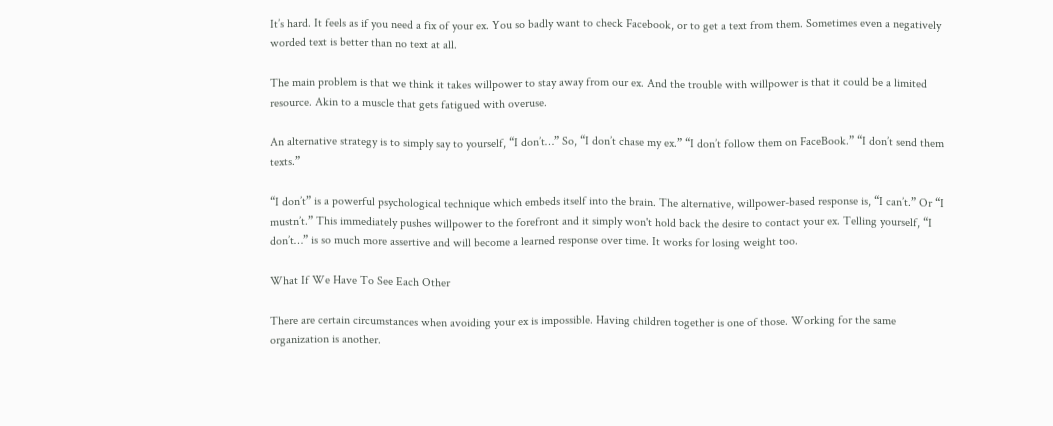It’s hard. It feels as if you need a fix of your ex. You so badly want to check Facebook, or to get a text from them. Sometimes even a negatively worded text is better than no text at all.

The main problem is that we think it takes willpower to stay away from our ex. And the trouble with willpower is that it could be a limited resource. Akin to a muscle that gets fatigued with overuse.

An alternative strategy is to simply say to yourself, “I don’t…” So, “I don’t chase my ex.” “I don’t follow them on FaceBook.” “I don’t send them texts.”

“I don’t” is a powerful psychological technique which embeds itself into the brain. The alternative, willpower-based response is, “I can’t.” Or “I mustn’t.” This immediately pushes willpower to the forefront and it simply won't hold back the desire to contact your ex. Telling yourself, “I don’t…” is so much more assertive and will become a learned response over time. It works for losing weight too.

What If We Have To See Each Other

There are certain circumstances when avoiding your ex is impossible. Having children together is one of those. Working for the same organization is another.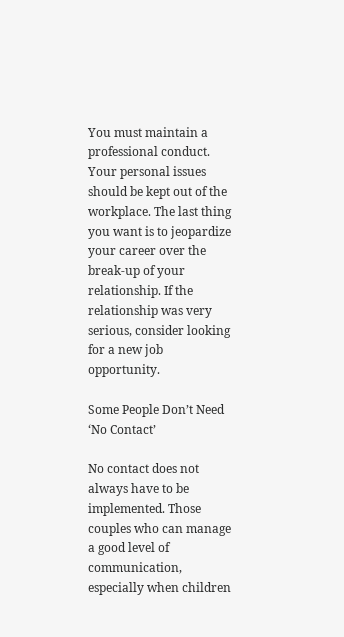You must maintain a professional conduct. Your personal issues should be kept out of the workplace. The last thing you want is to jeopardize your career over the break-up of your relationship. If the relationship was very serious, consider looking for a new job opportunity.

Some People Don’t Need ‘No Contact’

No contact does not always have to be implemented. Those couples who can manage a good level of communication, especially when children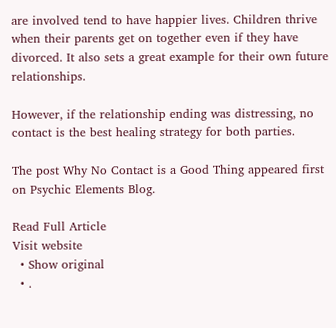are involved tend to have happier lives. Children thrive when their parents get on together even if they have divorced. It also sets a great example for their own future relationships.

However, if the relationship ending was distressing, no contact is the best healing strategy for both parties.

The post Why No Contact is a Good Thing appeared first on Psychic Elements Blog.

Read Full Article
Visit website
  • Show original
  • .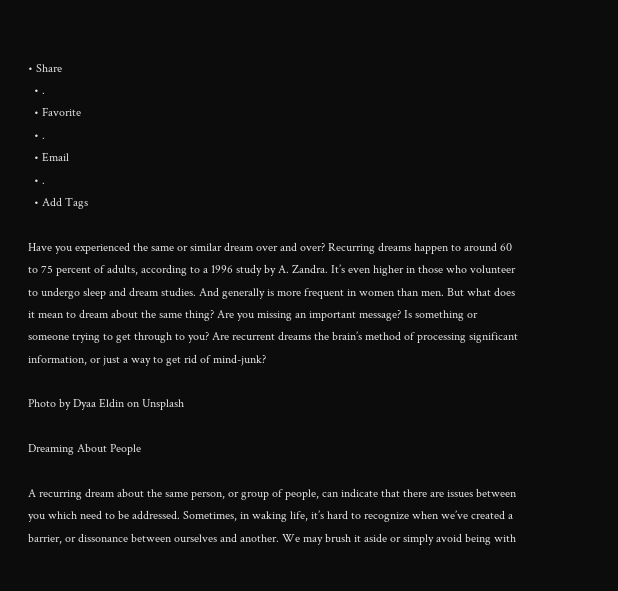• Share
  • .
  • Favorite
  • .
  • Email
  • .
  • Add Tags

Have you experienced the same or similar dream over and over? Recurring dreams happen to around 60 to 75 percent of adults, according to a 1996 study by A. Zandra. It’s even higher in those who volunteer to undergo sleep and dream studies. And generally is more frequent in women than men. But what does it mean to dream about the same thing? Are you missing an important message? Is something or someone trying to get through to you? Are recurrent dreams the brain’s method of processing significant information, or just a way to get rid of mind-junk?

Photo by Dyaa Eldin on Unsplash

Dreaming About People

A recurring dream about the same person, or group of people, can indicate that there are issues between you which need to be addressed. Sometimes, in waking life, it’s hard to recognize when we’ve created a barrier, or dissonance between ourselves and another. We may brush it aside or simply avoid being with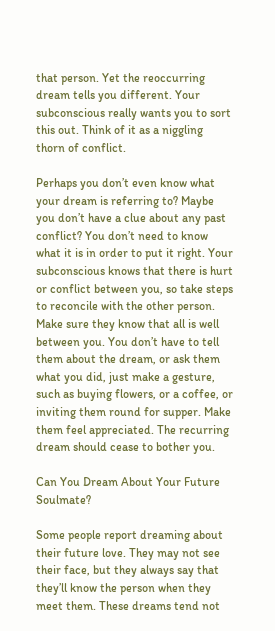that person. Yet the reoccurring dream tells you different. Your subconscious really wants you to sort this out. Think of it as a niggling thorn of conflict.

Perhaps you don’t even know what your dream is referring to? Maybe you don’t have a clue about any past conflict? You don’t need to know what it is in order to put it right. Your subconscious knows that there is hurt or conflict between you, so take steps to reconcile with the other person. Make sure they know that all is well between you. You don’t have to tell them about the dream, or ask them what you did, just make a gesture, such as buying flowers, or a coffee, or inviting them round for supper. Make them feel appreciated. The recurring dream should cease to bother you.

Can You Dream About Your Future Soulmate?

Some people report dreaming about their future love. They may not see their face, but they always say that they’ll know the person when they meet them. These dreams tend not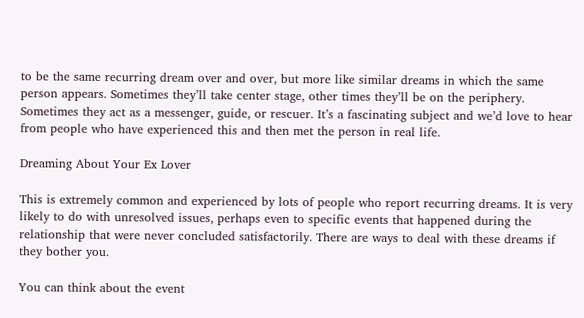to be the same recurring dream over and over, but more like similar dreams in which the same person appears. Sometimes they’ll take center stage, other times they’ll be on the periphery. Sometimes they act as a messenger, guide, or rescuer. It’s a fascinating subject and we’d love to hear from people who have experienced this and then met the person in real life.

Dreaming About Your Ex Lover

This is extremely common and experienced by lots of people who report recurring dreams. It is very likely to do with unresolved issues, perhaps even to specific events that happened during the relationship that were never concluded satisfactorily. There are ways to deal with these dreams if they bother you.

You can think about the event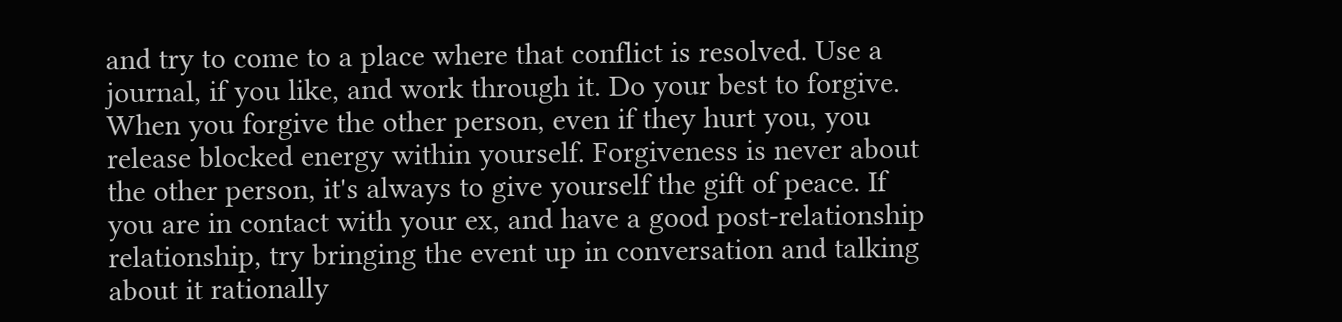and try to come to a place where that conflict is resolved. Use a journal, if you like, and work through it. Do your best to forgive. When you forgive the other person, even if they hurt you, you release blocked energy within yourself. Forgiveness is never about the other person, it's always to give yourself the gift of peace. If you are in contact with your ex, and have a good post-relationship relationship, try bringing the event up in conversation and talking about it rationally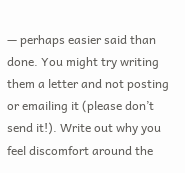— perhaps easier said than done. You might try writing them a letter and not posting or emailing it (please don’t send it!). Write out why you feel discomfort around the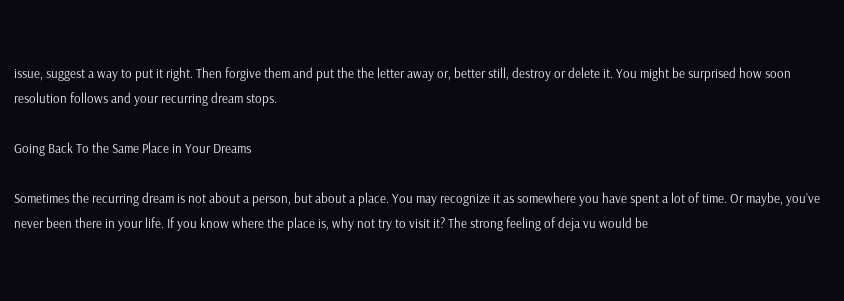issue, suggest a way to put it right. Then forgive them and put the the letter away or, better still, destroy or delete it. You might be surprised how soon resolution follows and your recurring dream stops.

Going Back To the Same Place in Your Dreams

Sometimes the recurring dream is not about a person, but about a place. You may recognize it as somewhere you have spent a lot of time. Or maybe, you’ve never been there in your life. If you know where the place is, why not try to visit it? The strong feeling of deja vu would be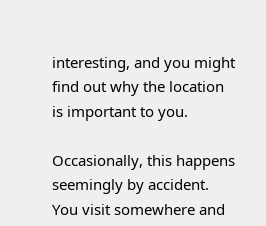interesting, and you might find out why the location is important to you.

Occasionally, this happens seemingly by accident. You visit somewhere and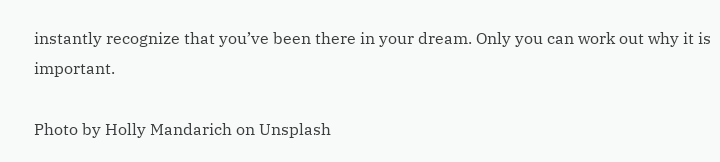instantly recognize that you’ve been there in your dream. Only you can work out why it is important.

Photo by Holly Mandarich on Unsplash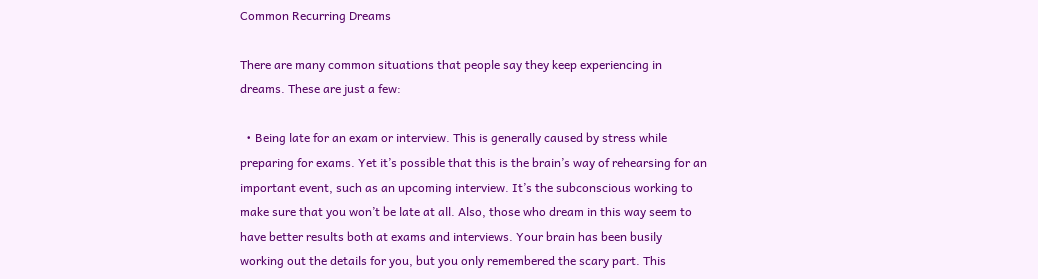Common Recurring Dreams

There are many common situations that people say they keep experiencing in dreams. These are just a few:

  • Being late for an exam or interview. This is generally caused by stress while preparing for exams. Yet it’s possible that this is the brain’s way of rehearsing for an important event, such as an upcoming interview. It’s the subconscious working to make sure that you won’t be late at all. Also, those who dream in this way seem to have better results both at exams and interviews. Your brain has been busily working out the details for you, but you only remembered the scary part. This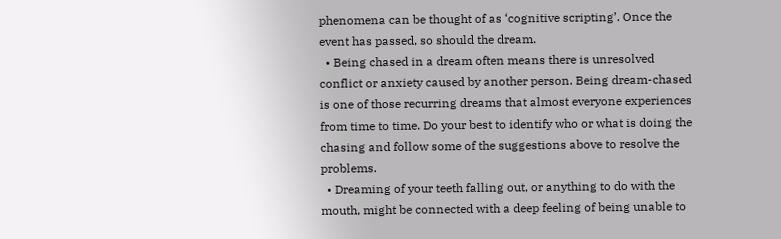phenomena can be thought of as ‘cognitive scripting’. Once the event has passed, so should the dream.
  • Being chased in a dream often means there is unresolved conflict or anxiety caused by another person. Being dream-chased is one of those recurring dreams that almost everyone experiences from time to time. Do your best to identify who or what is doing the chasing and follow some of the suggestions above to resolve the problems.
  • Dreaming of your teeth falling out, or anything to do with the mouth, might be connected with a deep feeling of being unable to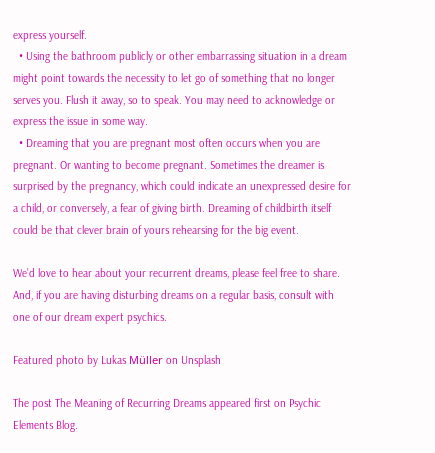express yourself.
  • Using the bathroom publicly or other embarrassing situation in a dream might point towards the necessity to let go of something that no longer serves you. Flush it away, so to speak. You may need to acknowledge or express the issue in some way.
  • Dreaming that you are pregnant most often occurs when you are pregnant. Or wanting to become pregnant. Sometimes the dreamer is surprised by the pregnancy, which could indicate an unexpressed desire for a child, or conversely, a fear of giving birth. Dreaming of childbirth itself could be that clever brain of yours rehearsing for the big event.

We’d love to hear about your recurrent dreams, please feel free to share. And, if you are having disturbing dreams on a regular basis, consult with one of our dream expert psychics.

Featured photo by Lukas Müller on Unsplash

The post The Meaning of Recurring Dreams appeared first on Psychic Elements Blog.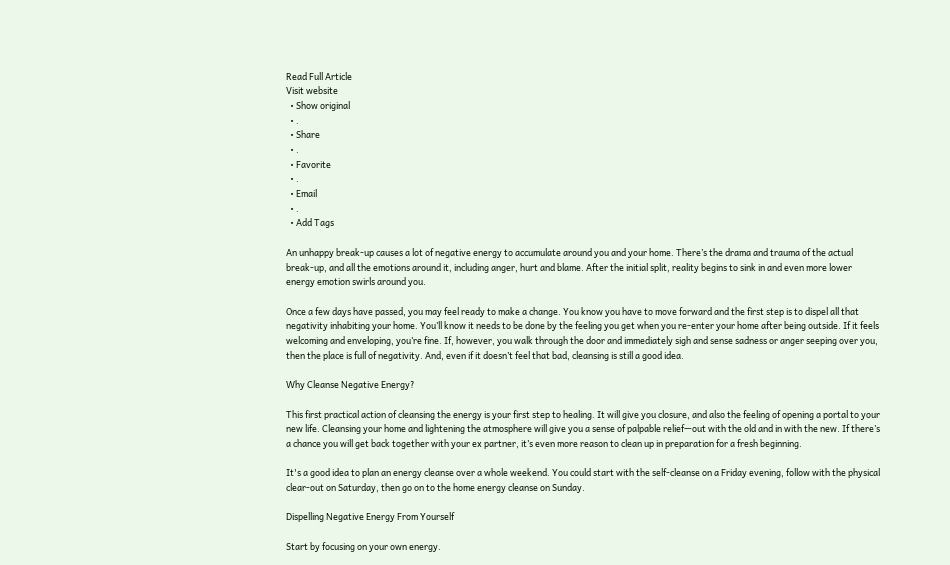Read Full Article
Visit website
  • Show original
  • .
  • Share
  • .
  • Favorite
  • .
  • Email
  • .
  • Add Tags

An unhappy break-up causes a lot of negative energy to accumulate around you and your home. There’s the drama and trauma of the actual break-up, and all the emotions around it, including anger, hurt and blame. After the initial split, reality begins to sink in and even more lower energy emotion swirls around you.

Once a few days have passed, you may feel ready to make a change. You know you have to move forward and the first step is to dispel all that negativity inhabiting your home. You’ll know it needs to be done by the feeling you get when you re-enter your home after being outside. If it feels welcoming and enveloping, you’re fine. If, however, you walk through the door and immediately sigh and sense sadness or anger seeping over you, then the place is full of negativity. And, even if it doesn’t feel that bad, cleansing is still a good idea.

Why Cleanse Negative Energy?

This first practical action of cleansing the energy is your first step to healing. It will give you closure, and also the feeling of opening a portal to your new life. Cleansing your home and lightening the atmosphere will give you a sense of palpable relief—out with the old and in with the new. If there’s a chance you will get back together with your ex partner, it’s even more reason to clean up in preparation for a fresh beginning.

It's a good idea to plan an energy cleanse over a whole weekend. You could start with the self-cleanse on a Friday evening, follow with the physical clear-out on Saturday, then go on to the home energy cleanse on Sunday.

Dispelling Negative Energy From Yourself

Start by focusing on your own energy.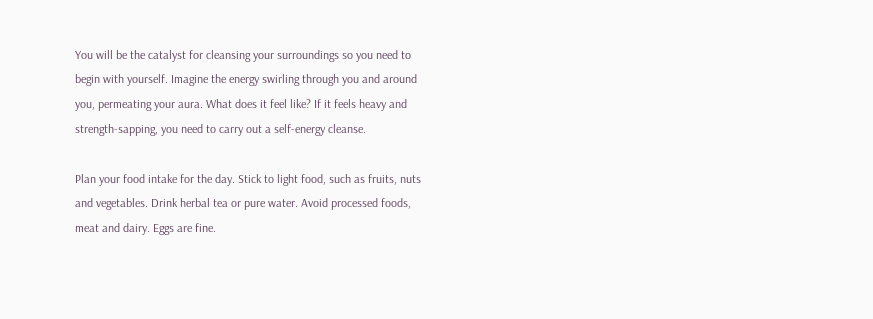You will be the catalyst for cleansing your surroundings so you need to begin with yourself. Imagine the energy swirling through you and around you, permeating your aura. What does it feel like? If it feels heavy and strength-sapping, you need to carry out a self-energy cleanse.

Plan your food intake for the day. Stick to light food, such as fruits, nuts and vegetables. Drink herbal tea or pure water. Avoid processed foods, meat and dairy. Eggs are fine.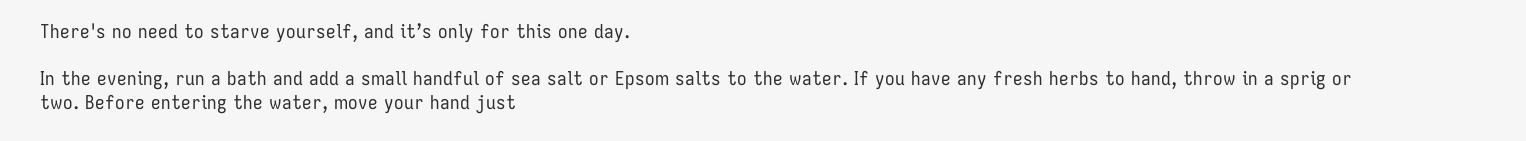There's no need to starve yourself, and it’s only for this one day.

In the evening, run a bath and add a small handful of sea salt or Epsom salts to the water. If you have any fresh herbs to hand, throw in a sprig or two. Before entering the water, move your hand just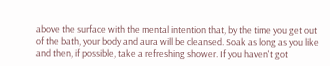above the surface with the mental intention that, by the time you get out of the bath, your body and aura will be cleansed. Soak as long as you like and then, if possible, take a refreshing shower. If you haven't got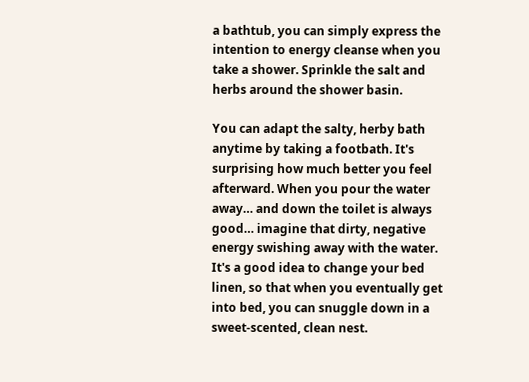a bathtub, you can simply express the intention to energy cleanse when you take a shower. Sprinkle the salt and herbs around the shower basin.

You can adapt the salty, herby bath anytime by taking a footbath. It's surprising how much better you feel afterward. When you pour the water away… and down the toilet is always good… imagine that dirty, negative energy swishing away with the water. It's a good idea to change your bed linen, so that when you eventually get into bed, you can snuggle down in a sweet-scented, clean nest.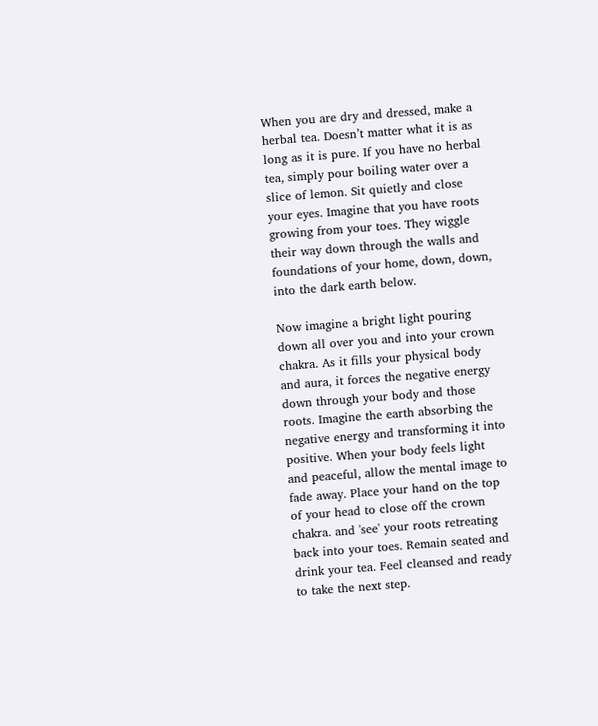When you are dry and dressed, make a herbal tea. Doesn’t matter what it is as long as it is pure. If you have no herbal tea, simply pour boiling water over a slice of lemon. Sit quietly and close your eyes. Imagine that you have roots growing from your toes. They wiggle their way down through the walls and foundations of your home, down, down, into the dark earth below.

Now imagine a bright light pouring down all over you and into your crown chakra. As it fills your physical body and aura, it forces the negative energy down through your body and those roots. Imagine the earth absorbing the negative energy and transforming it into positive. When your body feels light and peaceful, allow the mental image to fade away. Place your hand on the top of your head to close off the crown chakra. and 'see' your roots retreating back into your toes. Remain seated and drink your tea. Feel cleansed and ready to take the next step.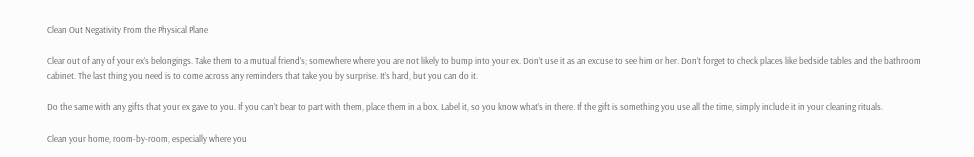Clean Out Negativity From the Physical Plane

Clear out of any of your ex’s belongings. Take them to a mutual friend’s; somewhere where you are not likely to bump into your ex. Don’t use it as an excuse to see him or her. Don’t forget to check places like bedside tables and the bathroom cabinet. The last thing you need is to come across any reminders that take you by surprise. It’s hard, but you can do it.

Do the same with any gifts that your ex gave to you. If you can’t bear to part with them, place them in a box. Label it, so you know what’s in there. If the gift is something you use all the time, simply include it in your cleaning rituals.

Clean your home, room-by-room, especially where you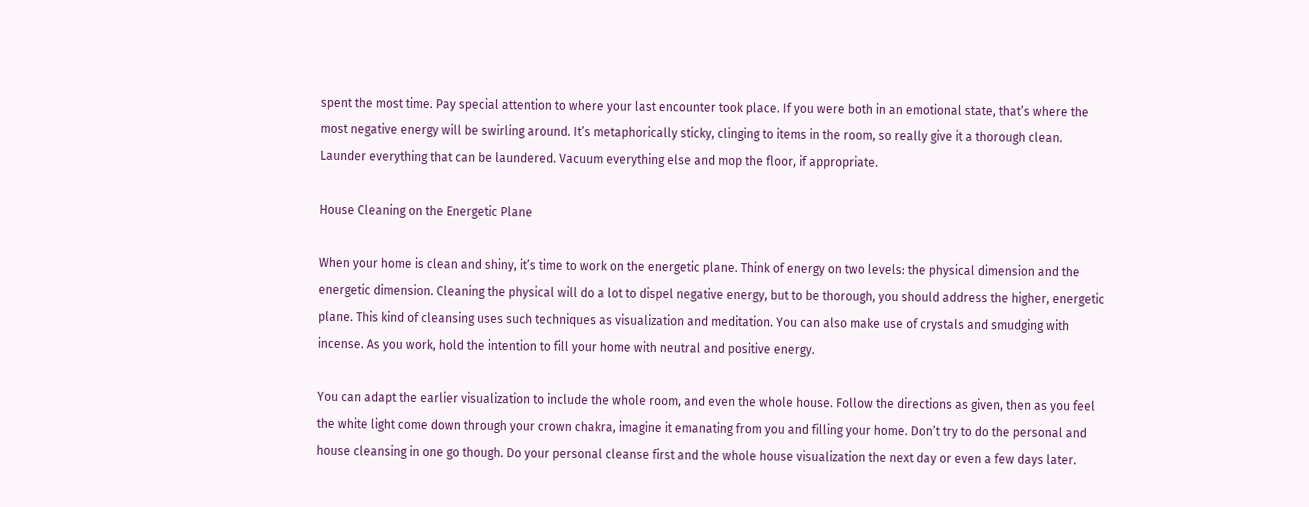spent the most time. Pay special attention to where your last encounter took place. If you were both in an emotional state, that’s where the most negative energy will be swirling around. It’s metaphorically sticky, clinging to items in the room, so really give it a thorough clean. Launder everything that can be laundered. Vacuum everything else and mop the floor, if appropriate.

House Cleaning on the Energetic Plane

When your home is clean and shiny, it’s time to work on the energetic plane. Think of energy on two levels: the physical dimension and the energetic dimension. Cleaning the physical will do a lot to dispel negative energy, but to be thorough, you should address the higher, energetic plane. This kind of cleansing uses such techniques as visualization and meditation. You can also make use of crystals and smudging with incense. As you work, hold the intention to fill your home with neutral and positive energy.

You can adapt the earlier visualization to include the whole room, and even the whole house. Follow the directions as given, then as you feel the white light come down through your crown chakra, imagine it emanating from you and filling your home. Don’t try to do the personal and house cleansing in one go though. Do your personal cleanse first and the whole house visualization the next day or even a few days later.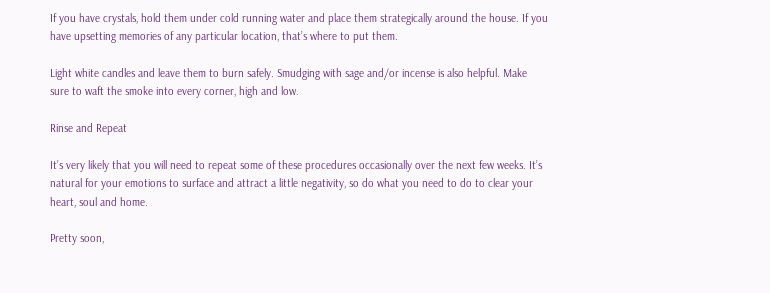If you have crystals, hold them under cold running water and place them strategically around the house. If you have upsetting memories of any particular location, that’s where to put them.

Light white candles and leave them to burn safely. Smudging with sage and/or incense is also helpful. Make sure to waft the smoke into every corner, high and low.

Rinse and Repeat

It’s very likely that you will need to repeat some of these procedures occasionally over the next few weeks. It’s natural for your emotions to surface and attract a little negativity, so do what you need to do to clear your heart, soul and home.

Pretty soon,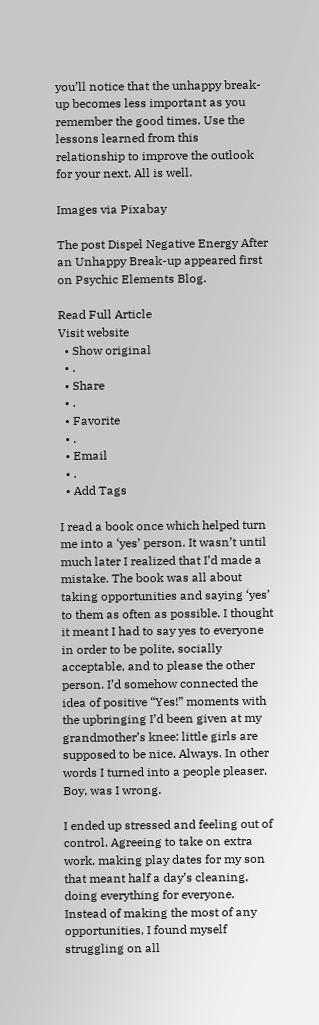you’ll notice that the unhappy break-up becomes less important as you remember the good times. Use the lessons learned from this relationship to improve the outlook for your next. All is well.

Images via Pixabay

The post Dispel Negative Energy After an Unhappy Break-up appeared first on Psychic Elements Blog.

Read Full Article
Visit website
  • Show original
  • .
  • Share
  • .
  • Favorite
  • .
  • Email
  • .
  • Add Tags

I read a book once which helped turn me into a ‘yes’ person. It wasn’t until much later I realized that I’d made a mistake. The book was all about taking opportunities and saying ‘yes’ to them as often as possible. I thought it meant I had to say yes to everyone in order to be polite, socially acceptable, and to please the other person. I’d somehow connected the idea of positive “Yes!” moments with the upbringing I’d been given at my grandmother’s knee: little girls are supposed to be nice. Always. In other words I turned into a people pleaser. Boy, was I wrong.

I ended up stressed and feeling out of control. Agreeing to take on extra work, making play dates for my son that meant half a day’s cleaning, doing everything for everyone. Instead of making the most of any opportunities, I found myself struggling on all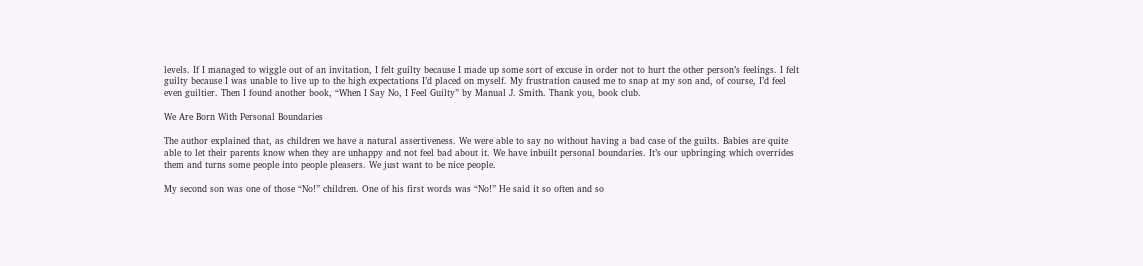levels. If I managed to wiggle out of an invitation, I felt guilty because I made up some sort of excuse in order not to hurt the other person’s feelings. I felt guilty because I was unable to live up to the high expectations I’d placed on myself. My frustration caused me to snap at my son and, of course, I’d feel even guiltier. Then I found another book, “When I Say No, I Feel Guilty” by Manual J. Smith. Thank you, book club.

We Are Born With Personal Boundaries

The author explained that, as children we have a natural assertiveness. We were able to say no without having a bad case of the guilts. Babies are quite able to let their parents know when they are unhappy and not feel bad about it. We have inbuilt personal boundaries. It’s our upbringing which overrides them and turns some people into people pleasers. We just want to be nice people.

My second son was one of those “No!” children. One of his first words was “No!” He said it so often and so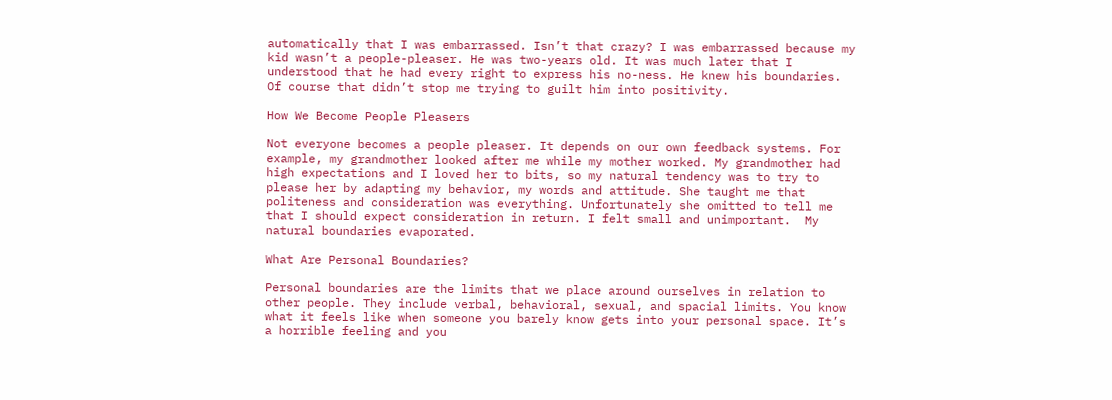automatically that I was embarrassed. Isn’t that crazy? I was embarrassed because my kid wasn’t a people-pleaser. He was two-years old. It was much later that I understood that he had every right to express his no-ness. He knew his boundaries. Of course that didn’t stop me trying to guilt him into positivity.

How We Become People Pleasers

Not everyone becomes a people pleaser. It depends on our own feedback systems. For example, my grandmother looked after me while my mother worked. My grandmother had high expectations and I loved her to bits, so my natural tendency was to try to please her by adapting my behavior, my words and attitude. She taught me that politeness and consideration was everything. Unfortunately she omitted to tell me that I should expect consideration in return. I felt small and unimportant.  My natural boundaries evaporated.

What Are Personal Boundaries?

Personal boundaries are the limits that we place around ourselves in relation to other people. They include verbal, behavioral, sexual, and spacial limits. You know what it feels like when someone you barely know gets into your personal space. It’s a horrible feeling and you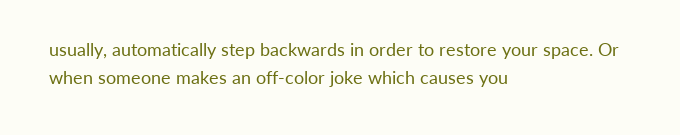usually, automatically step backwards in order to restore your space. Or when someone makes an off-color joke which causes you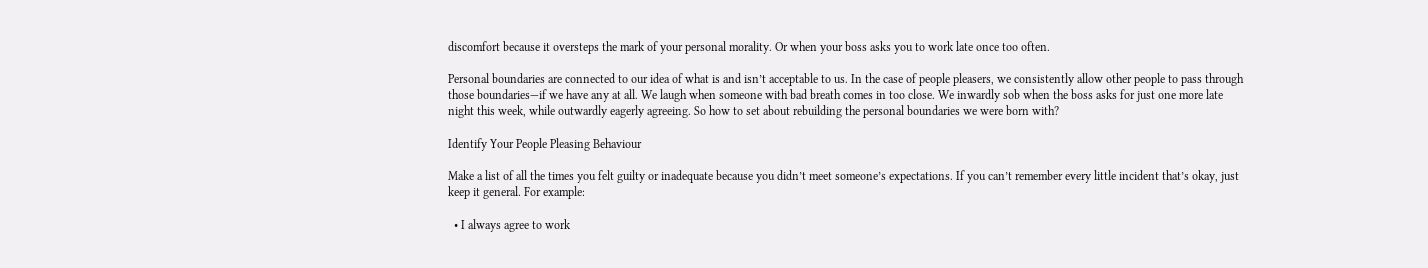discomfort because it oversteps the mark of your personal morality. Or when your boss asks you to work late once too often.

Personal boundaries are connected to our idea of what is and isn’t acceptable to us. In the case of people pleasers, we consistently allow other people to pass through those boundaries—if we have any at all. We laugh when someone with bad breath comes in too close. We inwardly sob when the boss asks for just one more late night this week, while outwardly eagerly agreeing. So how to set about rebuilding the personal boundaries we were born with?

Identify Your People Pleasing Behaviour

Make a list of all the times you felt guilty or inadequate because you didn’t meet someone’s expectations. If you can’t remember every little incident that’s okay, just keep it general. For example:

  • I always agree to work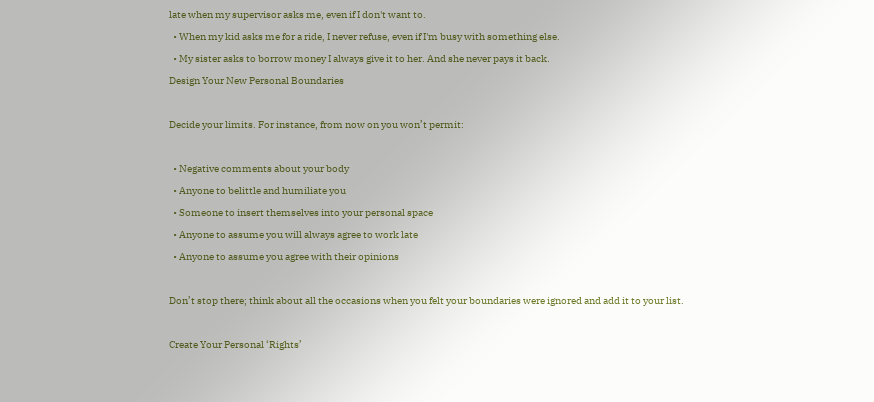late when my supervisor asks me, even if I don't want to.
  • When my kid asks me for a ride, I never refuse, even if I'm busy with something else.
  • My sister asks to borrow money I always give it to her. And she never pays it back.
Design Your New Personal Boundaries

Decide your limits. For instance, from now on you won’t permit:

  • Negative comments about your body
  • Anyone to belittle and humiliate you
  • Someone to insert themselves into your personal space
  • Anyone to assume you will always agree to work late
  • Anyone to assume you agree with their opinions

Don’t stop there; think about all the occasions when you felt your boundaries were ignored and add it to your list.

Create Your Personal ‘Rights’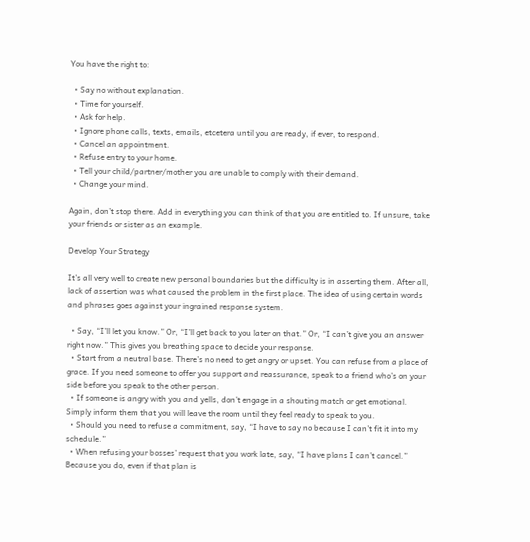You have the right to:

  • Say no without explanation.
  • Time for yourself.
  • Ask for help.
  • Ignore phone calls, texts, emails, etcetera until you are ready, if ever, to respond.
  • Cancel an appointment.
  • Refuse entry to your home.
  • Tell your child/partner/mother you are unable to comply with their demand.
  • Change your mind.

Again, don’t stop there. Add in everything you can think of that you are entitled to. If unsure, take your friends or sister as an example.

Develop Your Strategy

It’s all very well to create new personal boundaries but the difficulty is in asserting them. After all, lack of assertion was what caused the problem in the first place. The idea of using certain words and phrases goes against your ingrained response system.

  • Say, “I’ll let you know.” Or, “I’ll get back to you later on that.” Or, “I can’t give you an answer right now.” This gives you breathing space to decide your response.
  • Start from a neutral base. There’s no need to get angry or upset. You can refuse from a place of grace. If you need someone to offer you support and reassurance, speak to a friend who’s on your side before you speak to the other person.
  • If someone is angry with you and yells, don’t engage in a shouting match or get emotional. Simply inform them that you will leave the room until they feel ready to speak to you.
  • Should you need to refuse a commitment, say, “I have to say no because I can’t fit it into my schedule.”
  • When refusing your bosses’ request that you work late, say, “I have plans I can’t cancel.” Because you do, even if that plan is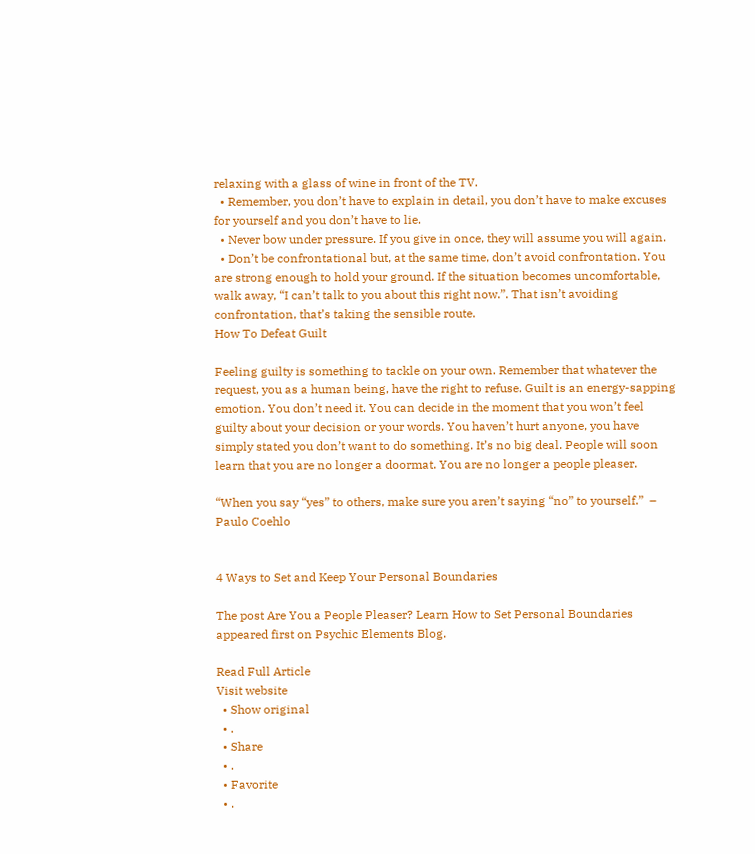relaxing with a glass of wine in front of the TV.
  • Remember, you don’t have to explain in detail, you don’t have to make excuses for yourself and you don’t have to lie.
  • Never bow under pressure. If you give in once, they will assume you will again.
  • Don’t be confrontational but, at the same time, don’t avoid confrontation. You are strong enough to hold your ground. If the situation becomes uncomfortable, walk away, “I can’t talk to you about this right now.”. That isn’t avoiding confrontation, that’s taking the sensible route.
How To Defeat Guilt

Feeling guilty is something to tackle on your own. Remember that whatever the request, you as a human being, have the right to refuse. Guilt is an energy-sapping emotion. You don’t need it. You can decide in the moment that you won’t feel guilty about your decision or your words. You haven’t hurt anyone, you have simply stated you don’t want to do something. It’s no big deal. People will soon learn that you are no longer a doormat. You are no longer a people pleaser.

“When you say “yes” to others, make sure you aren’t saying “no” to yourself.”  – Paulo Coehlo


4 Ways to Set and Keep Your Personal Boundaries

The post Are You a People Pleaser? Learn How to Set Personal Boundaries appeared first on Psychic Elements Blog.

Read Full Article
Visit website
  • Show original
  • .
  • Share
  • .
  • Favorite
  • .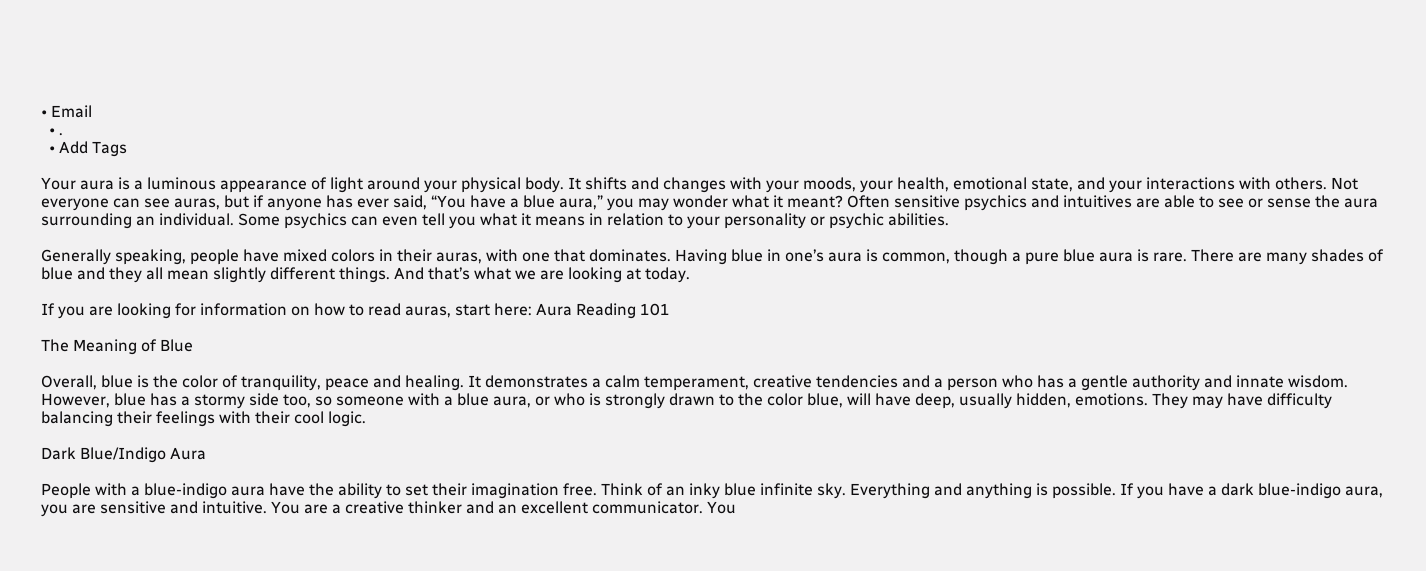• Email
  • .
  • Add Tags

Your aura is a luminous appearance of light around your physical body. It shifts and changes with your moods, your health, emotional state, and your interactions with others. Not everyone can see auras, but if anyone has ever said, “You have a blue aura,” you may wonder what it meant? Often sensitive psychics and intuitives are able to see or sense the aura surrounding an individual. Some psychics can even tell you what it means in relation to your personality or psychic abilities.

Generally speaking, people have mixed colors in their auras, with one that dominates. Having blue in one’s aura is common, though a pure blue aura is rare. There are many shades of blue and they all mean slightly different things. And that’s what we are looking at today.

If you are looking for information on how to read auras, start here: Aura Reading 101

The Meaning of Blue

Overall, blue is the color of tranquility, peace and healing. It demonstrates a calm temperament, creative tendencies and a person who has a gentle authority and innate wisdom. However, blue has a stormy side too, so someone with a blue aura, or who is strongly drawn to the color blue, will have deep, usually hidden, emotions. They may have difficulty balancing their feelings with their cool logic.

Dark Blue/Indigo Aura

People with a blue-indigo aura have the ability to set their imagination free. Think of an inky blue infinite sky. Everything and anything is possible. If you have a dark blue-indigo aura, you are sensitive and intuitive. You are a creative thinker and an excellent communicator. You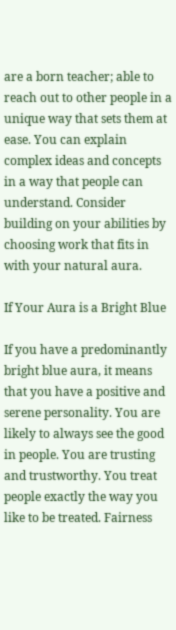are a born teacher; able to reach out to other people in a unique way that sets them at ease. You can explain complex ideas and concepts in a way that people can understand. Consider building on your abilities by choosing work that fits in with your natural aura.

If Your Aura is a Bright Blue

If you have a predominantly bright blue aura, it means that you have a positive and serene personality. You are likely to always see the good in people. You are trusting and trustworthy. You treat people exactly the way you like to be treated. Fairness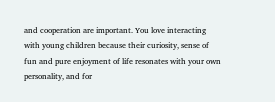and cooperation are important. You love interacting with young children because their curiosity, sense of fun and pure enjoyment of life resonates with your own personality, and for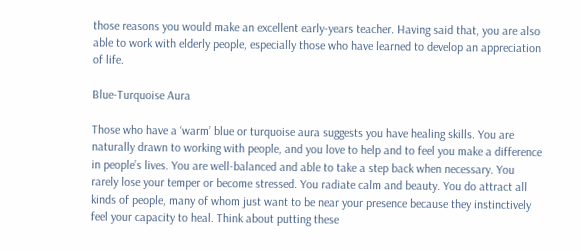those reasons you would make an excellent early-years teacher. Having said that, you are also able to work with elderly people, especially those who have learned to develop an appreciation of life.

Blue-Turquoise Aura

Those who have a ‘warm’ blue or turquoise aura suggests you have healing skills. You are naturally drawn to working with people, and you love to help and to feel you make a difference in people’s lives. You are well-balanced and able to take a step back when necessary. You rarely lose your temper or become stressed. You radiate calm and beauty. You do attract all kinds of people, many of whom just want to be near your presence because they instinctively feel your capacity to heal. Think about putting these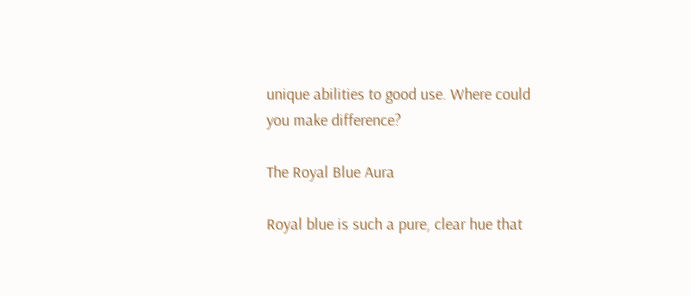unique abilities to good use. Where could you make difference?

The Royal Blue Aura

Royal blue is such a pure, clear hue that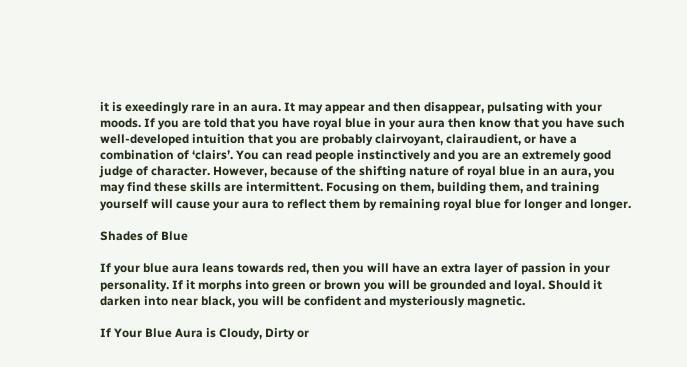it is exeedingly rare in an aura. It may appear and then disappear, pulsating with your moods. If you are told that you have royal blue in your aura then know that you have such well-developed intuition that you are probably clairvoyant, clairaudient, or have a combination of ‘clairs’. You can read people instinctively and you are an extremely good judge of character. However, because of the shifting nature of royal blue in an aura, you may find these skills are intermittent. Focusing on them, building them, and training yourself will cause your aura to reflect them by remaining royal blue for longer and longer.

Shades of Blue

If your blue aura leans towards red, then you will have an extra layer of passion in your personality. If it morphs into green or brown you will be grounded and loyal. Should it darken into near black, you will be confident and mysteriously magnetic.

If Your Blue Aura is Cloudy, Dirty or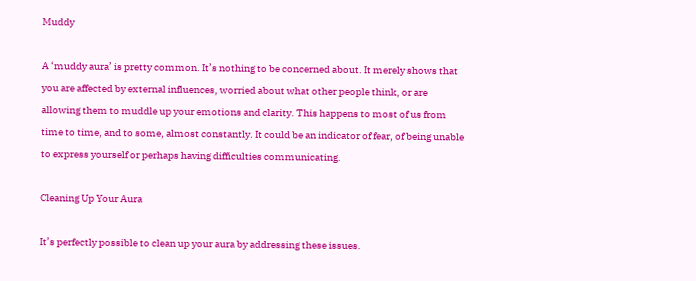Muddy

A ‘muddy aura’ is pretty common. It’s nothing to be concerned about. It merely shows that you are affected by external influences, worried about what other people think, or are allowing them to muddle up your emotions and clarity. This happens to most of us from time to time, and to some, almost constantly. It could be an indicator of fear, of being unable to express yourself or perhaps having difficulties communicating.

Cleaning Up Your Aura

It’s perfectly possible to clean up your aura by addressing these issues.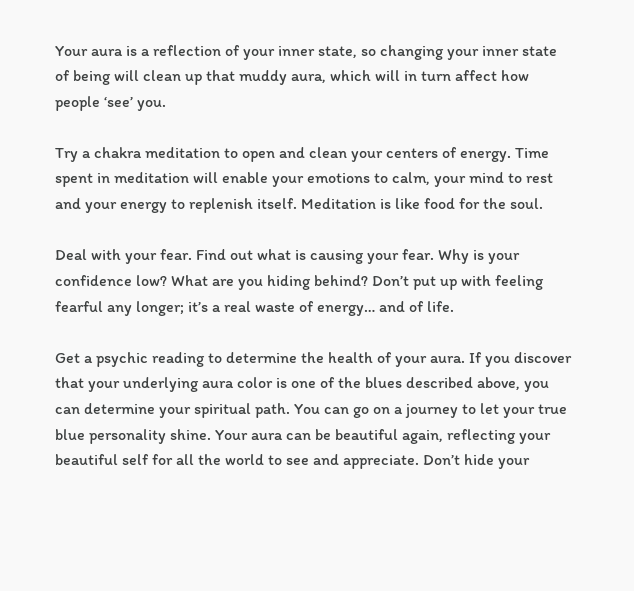Your aura is a reflection of your inner state, so changing your inner state of being will clean up that muddy aura, which will in turn affect how people ‘see’ you.

Try a chakra meditation to open and clean your centers of energy. Time spent in meditation will enable your emotions to calm, your mind to rest and your energy to replenish itself. Meditation is like food for the soul.

Deal with your fear. Find out what is causing your fear. Why is your confidence low? What are you hiding behind? Don’t put up with feeling fearful any longer; it’s a real waste of energy… and of life.

Get a psychic reading to determine the health of your aura. If you discover that your underlying aura color is one of the blues described above, you can determine your spiritual path. You can go on a journey to let your true blue personality shine. Your aura can be beautiful again, reflecting your beautiful self for all the world to see and appreciate. Don’t hide your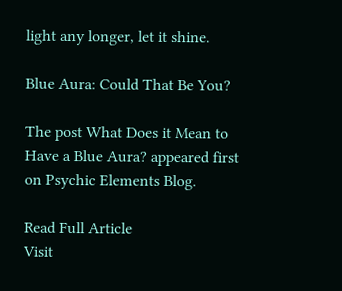light any longer, let it shine.

Blue Aura: Could That Be You?

The post What Does it Mean to Have a Blue Aura? appeared first on Psychic Elements Blog.

Read Full Article
Visit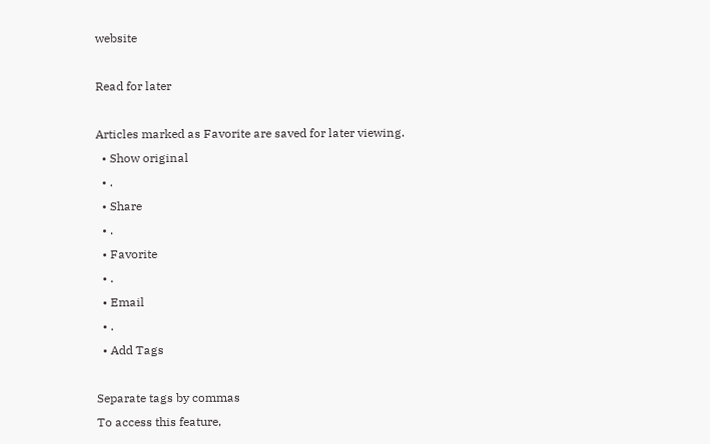website

Read for later

Articles marked as Favorite are saved for later viewing.
  • Show original
  • .
  • Share
  • .
  • Favorite
  • .
  • Email
  • .
  • Add Tags

Separate tags by commas
To access this feature,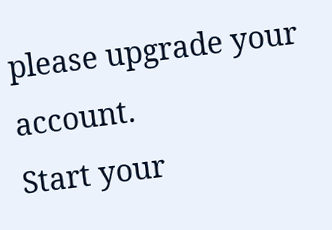please upgrade your account.
Start your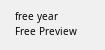free year
Free Preview